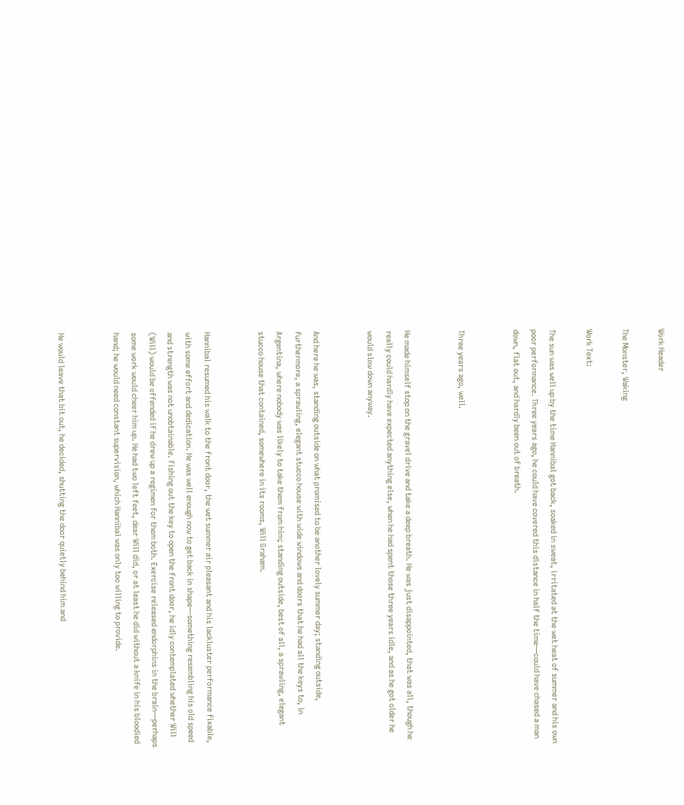Work Header

The Monster, Waking

Work Text:

The sun was well up by the time Hannibal got back, soaked in sweat, irritated at the wet heat of summer and his own poor performance. Three years ago, he could have covered this distance in half the time—could have chased a man down, flat out, and hardly been out of breath.


Three years ago, well.


He made himself stop on the gravel drive and take a deep breath. He was just disappointed, that was all, though he really could hardly have expected anything else, when he had spent those three years idle, and as he got older he would slow down anyway.


And here he was, standing outside on what promised to be another lovely summer day; standing outside, furthermore, a sprawling, elegant stucco house with wide windows and doors that he had all the keys to, in Argentina, where nobody was likely to take them from him; standing outside, best of all, a sprawling, elegant stucco house that contained, somewhere in its rooms, Will Graham.


Hannibal resumed his walk to the front door, the wet summer air pleasant and his lackluster performance fixable, with some effort and dedication. He was well enough now to get back in shape—something resembling his old speed and strength was not unobtainable. Fishing out the key to open the front door, he idly contemplated whether Will (Will) would be offended if he drew up a regimen for them both. Exercise released endorphins in the brain—perhaps some work would cheer him up. He had two left feet, dear Will did, or at least he did without a knife in his bloodied hand; he would need constant supervision, which Hannibal was only too willing to provide.


He would leave that bit out, he decided, shutting the door quietly behind him and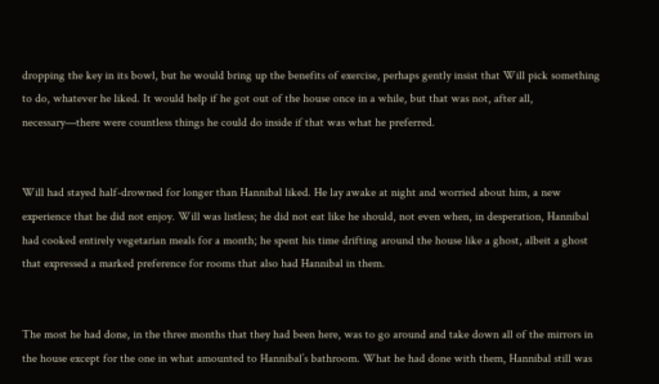dropping the key in its bowl, but he would bring up the benefits of exercise, perhaps gently insist that Will pick something to do, whatever he liked. It would help if he got out of the house once in a while, but that was not, after all, necessary—there were countless things he could do inside if that was what he preferred.


Will had stayed half-drowned for longer than Hannibal liked. He lay awake at night and worried about him, a new experience that he did not enjoy. Will was listless; he did not eat like he should, not even when, in desperation, Hannibal had cooked entirely vegetarian meals for a month; he spent his time drifting around the house like a ghost, albeit a ghost that expressed a marked preference for rooms that also had Hannibal in them.


The most he had done, in the three months that they had been here, was to go around and take down all of the mirrors in the house except for the one in what amounted to Hannibal’s bathroom. What he had done with them, Hannibal still was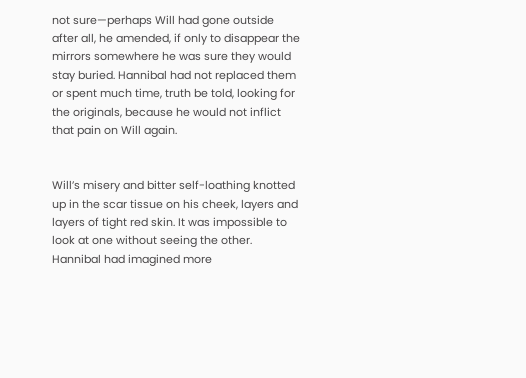not sure—perhaps Will had gone outside after all, he amended, if only to disappear the mirrors somewhere he was sure they would stay buried. Hannibal had not replaced them or spent much time, truth be told, looking for the originals, because he would not inflict that pain on Will again.


Will’s misery and bitter self-loathing knotted up in the scar tissue on his cheek, layers and layers of tight red skin. It was impossible to look at one without seeing the other. Hannibal had imagined more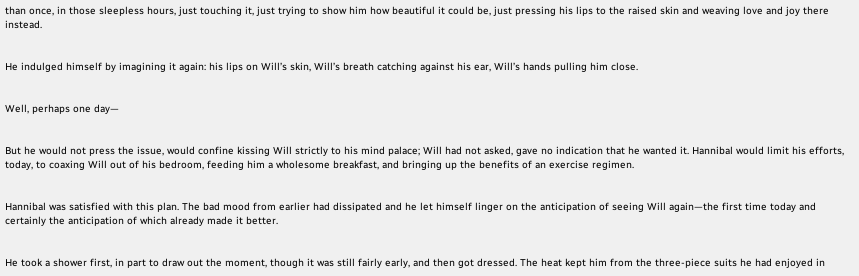than once, in those sleepless hours, just touching it, just trying to show him how beautiful it could be, just pressing his lips to the raised skin and weaving love and joy there instead.


He indulged himself by imagining it again: his lips on Will’s skin, Will’s breath catching against his ear, Will’s hands pulling him close.


Well, perhaps one day—


But he would not press the issue, would confine kissing Will strictly to his mind palace; Will had not asked, gave no indication that he wanted it. Hannibal would limit his efforts, today, to coaxing Will out of his bedroom, feeding him a wholesome breakfast, and bringing up the benefits of an exercise regimen.


Hannibal was satisfied with this plan. The bad mood from earlier had dissipated and he let himself linger on the anticipation of seeing Will again—the first time today and certainly the anticipation of which already made it better.


He took a shower first, in part to draw out the moment, though it was still fairly early, and then got dressed. The heat kept him from the three-piece suits he had enjoyed in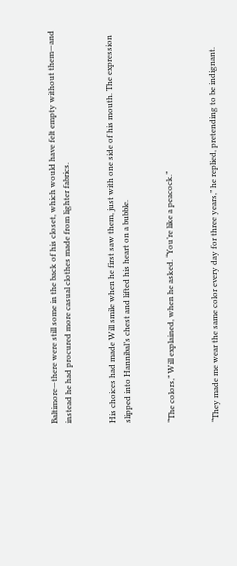Baltimore—there were still some in the back of his closet, which would have felt empty without them—and instead he had procured more casual clothes made from lighter fabrics.


His choices had made Will smile when he first saw them, just with one side of his mouth. The expression slipped into Hannibal’s chest and lifted his heart on a bubble.


“The colors,” Will explained, when he asked. “You’re like a peacock.”


“They made me wear the same color every day for three years,” he replied, pretending to be indignant.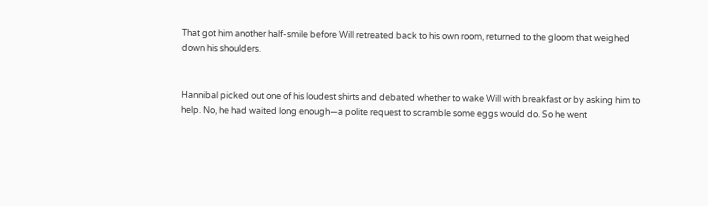That got him another half-smile before Will retreated back to his own room, returned to the gloom that weighed down his shoulders.


Hannibal picked out one of his loudest shirts and debated whether to wake Will with breakfast or by asking him to help. No, he had waited long enough—a polite request to scramble some eggs would do. So he went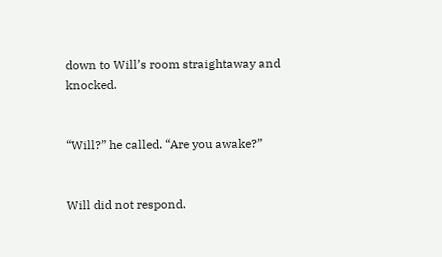down to Will’s room straightaway and knocked.


“Will?” he called. “Are you awake?”


Will did not respond.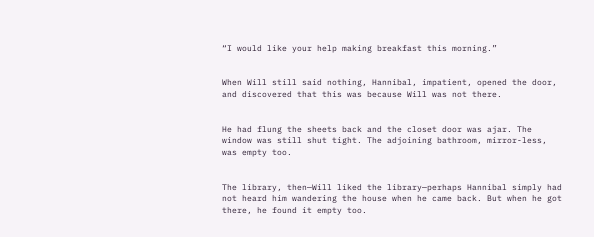“I would like your help making breakfast this morning.”


When Will still said nothing, Hannibal, impatient, opened the door, and discovered that this was because Will was not there.


He had flung the sheets back and the closet door was ajar. The window was still shut tight. The adjoining bathroom, mirror-less, was empty too.


The library, then—Will liked the library—perhaps Hannibal simply had not heard him wandering the house when he came back. But when he got there, he found it empty too.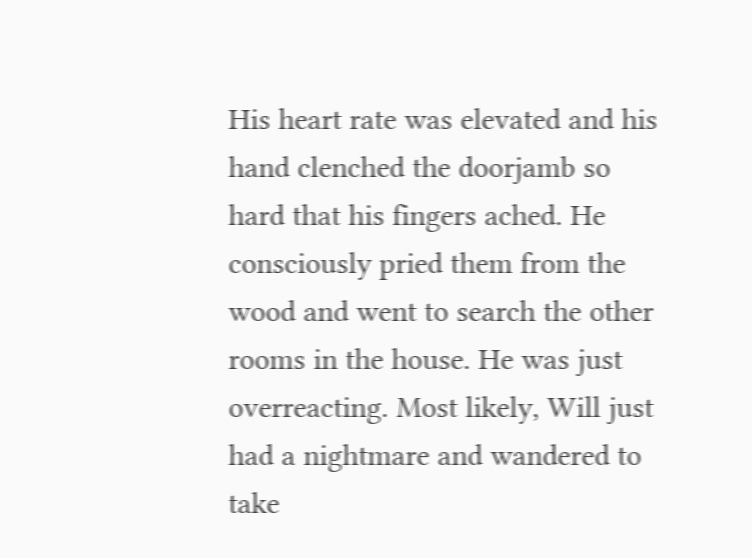His heart rate was elevated and his hand clenched the doorjamb so hard that his fingers ached. He consciously pried them from the wood and went to search the other rooms in the house. He was just overreacting. Most likely, Will just had a nightmare and wandered to take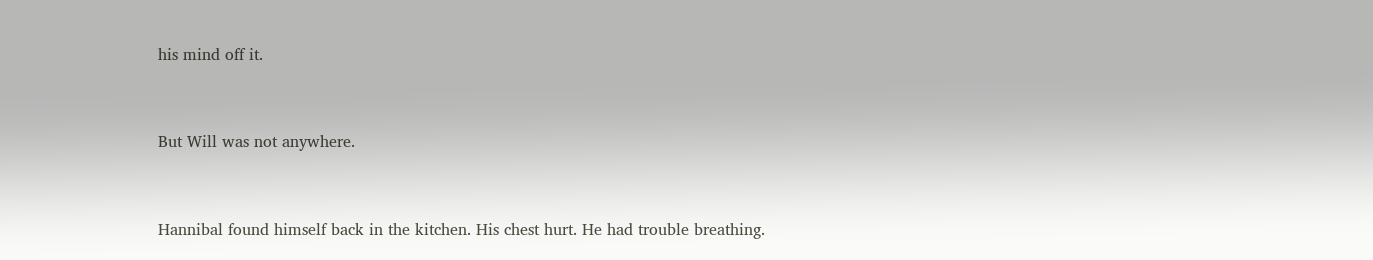his mind off it.


But Will was not anywhere.


Hannibal found himself back in the kitchen. His chest hurt. He had trouble breathing.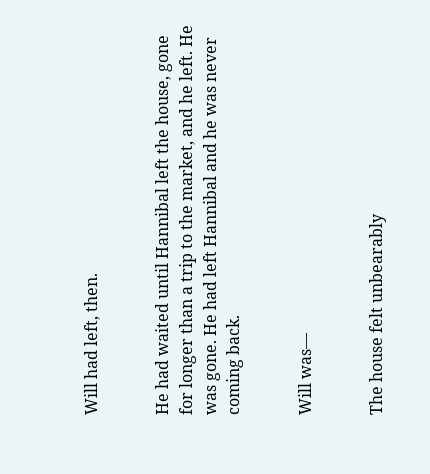Will had left, then.


He had waited until Hannibal left the house, gone for longer than a trip to the market, and he left. He was gone. He had left Hannibal and he was never coming back.


Will was—


The house felt unbearably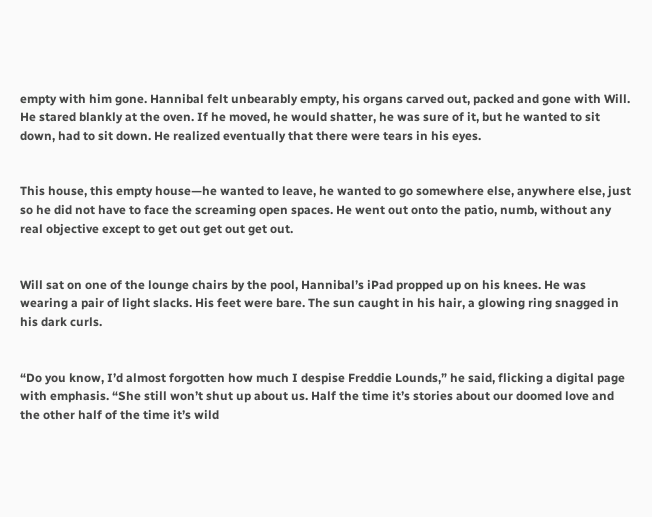empty with him gone. Hannibal felt unbearably empty, his organs carved out, packed and gone with Will. He stared blankly at the oven. If he moved, he would shatter, he was sure of it, but he wanted to sit down, had to sit down. He realized eventually that there were tears in his eyes.


This house, this empty house—he wanted to leave, he wanted to go somewhere else, anywhere else, just so he did not have to face the screaming open spaces. He went out onto the patio, numb, without any real objective except to get out get out get out.


Will sat on one of the lounge chairs by the pool, Hannibal’s iPad propped up on his knees. He was wearing a pair of light slacks. His feet were bare. The sun caught in his hair, a glowing ring snagged in his dark curls.


“Do you know, I’d almost forgotten how much I despise Freddie Lounds,” he said, flicking a digital page with emphasis. “She still won’t shut up about us. Half the time it’s stories about our doomed love and the other half of the time it’s wild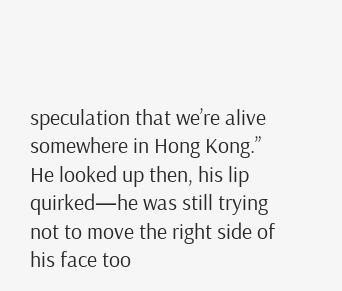speculation that we’re alive somewhere in Hong Kong.” He looked up then, his lip quirked—he was still trying not to move the right side of his face too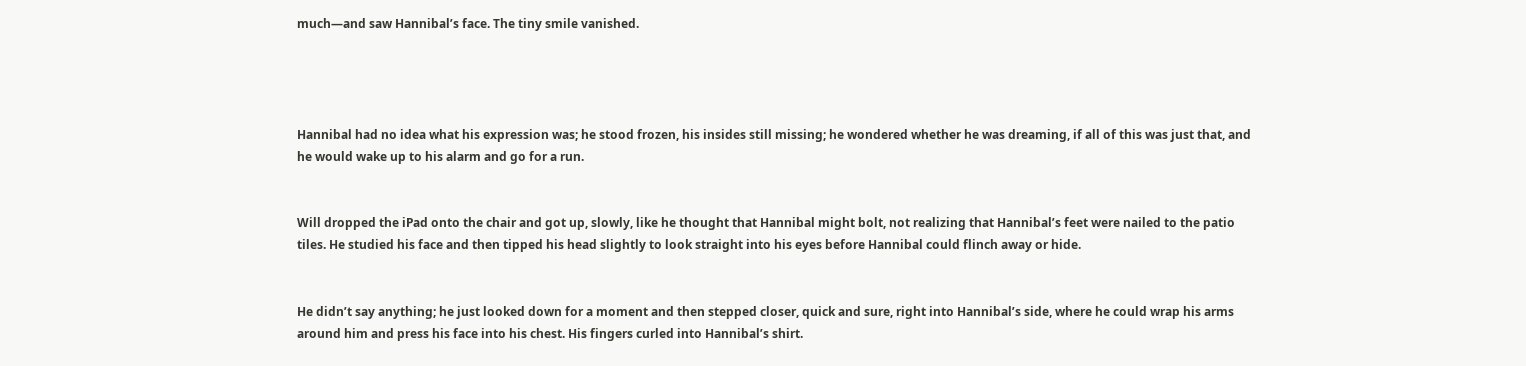much—and saw Hannibal’s face. The tiny smile vanished.




Hannibal had no idea what his expression was; he stood frozen, his insides still missing; he wondered whether he was dreaming, if all of this was just that, and he would wake up to his alarm and go for a run.


Will dropped the iPad onto the chair and got up, slowly, like he thought that Hannibal might bolt, not realizing that Hannibal’s feet were nailed to the patio tiles. He studied his face and then tipped his head slightly to look straight into his eyes before Hannibal could flinch away or hide.


He didn’t say anything; he just looked down for a moment and then stepped closer, quick and sure, right into Hannibal’s side, where he could wrap his arms around him and press his face into his chest. His fingers curled into Hannibal’s shirt.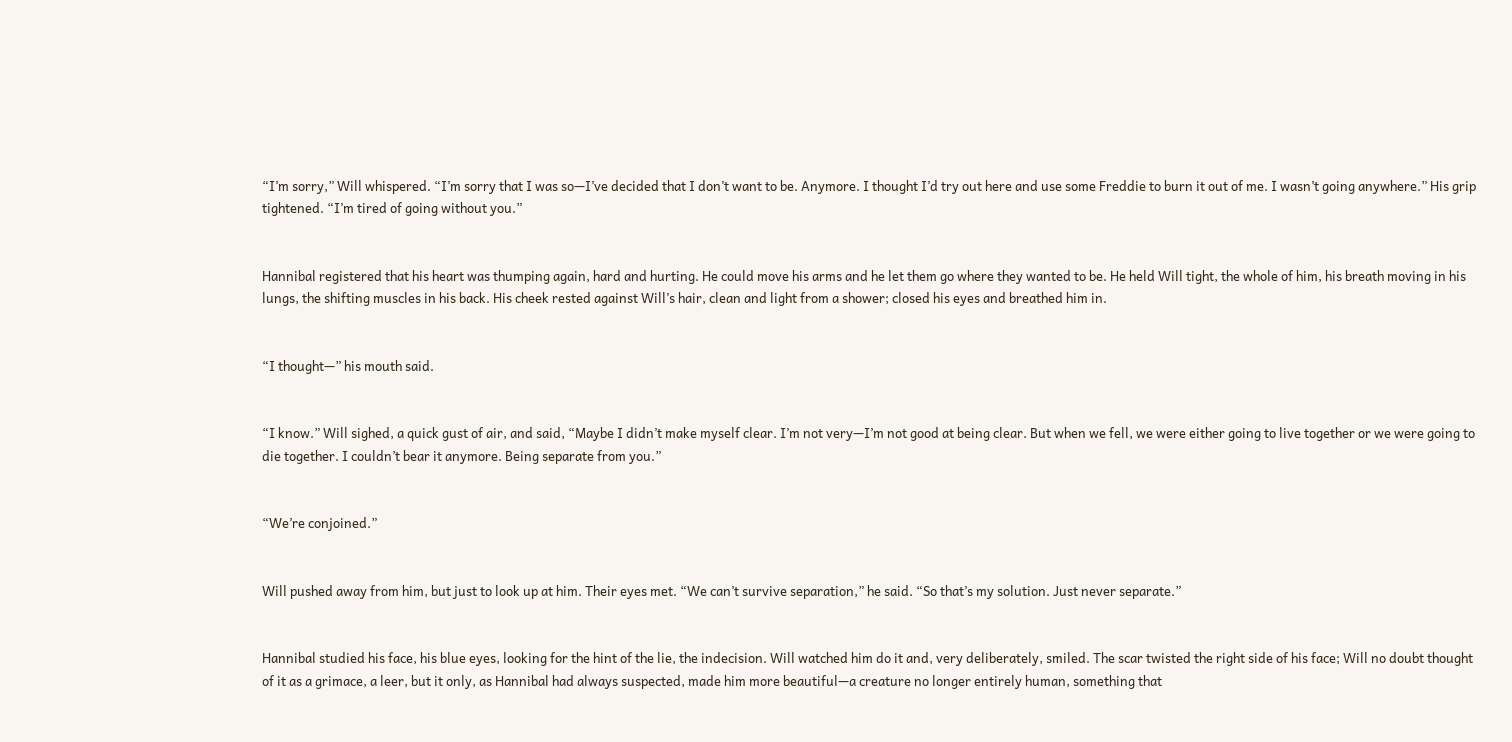“I’m sorry,” Will whispered. “I’m sorry that I was so—I’ve decided that I don’t want to be. Anymore. I thought I’d try out here and use some Freddie to burn it out of me. I wasn’t going anywhere.” His grip tightened. “I’m tired of going without you.”


Hannibal registered that his heart was thumping again, hard and hurting. He could move his arms and he let them go where they wanted to be. He held Will tight, the whole of him, his breath moving in his lungs, the shifting muscles in his back. His cheek rested against Will’s hair, clean and light from a shower; closed his eyes and breathed him in.


“I thought—” his mouth said.


“I know.” Will sighed, a quick gust of air, and said, “Maybe I didn’t make myself clear. I’m not very—I’m not good at being clear. But when we fell, we were either going to live together or we were going to die together. I couldn’t bear it anymore. Being separate from you.”


“We’re conjoined.”


Will pushed away from him, but just to look up at him. Their eyes met. “We can’t survive separation,” he said. “So that’s my solution. Just never separate.”


Hannibal studied his face, his blue eyes, looking for the hint of the lie, the indecision. Will watched him do it and, very deliberately, smiled. The scar twisted the right side of his face; Will no doubt thought of it as a grimace, a leer, but it only, as Hannibal had always suspected, made him more beautiful—a creature no longer entirely human, something that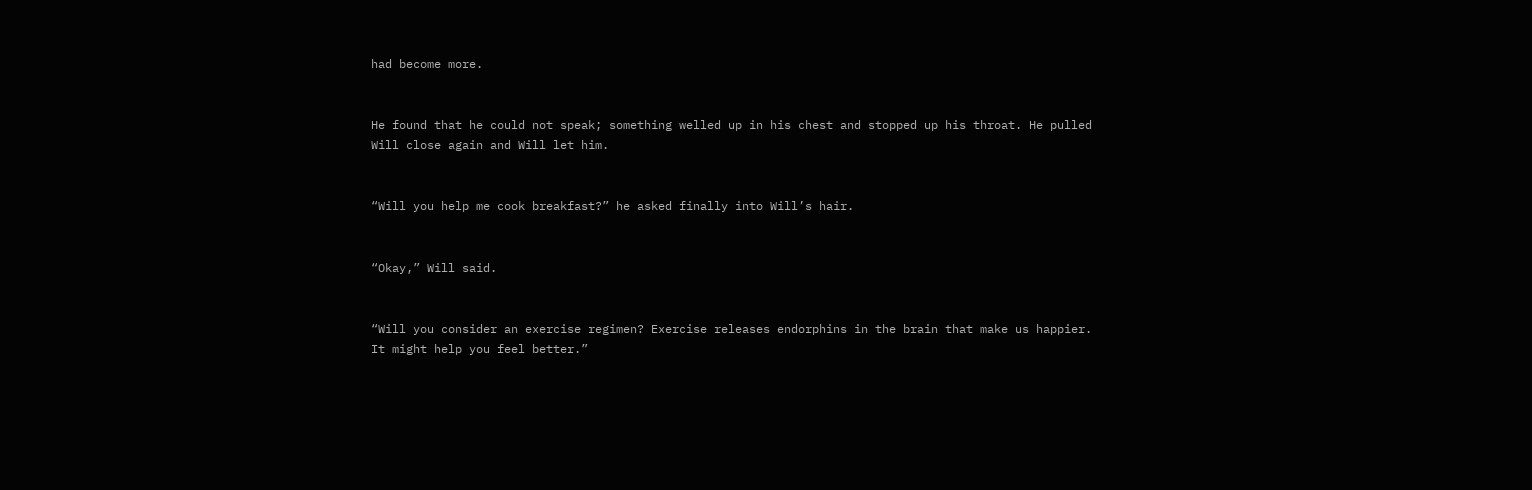had become more.


He found that he could not speak; something welled up in his chest and stopped up his throat. He pulled Will close again and Will let him.


“Will you help me cook breakfast?” he asked finally into Will’s hair.


“Okay,” Will said.


“Will you consider an exercise regimen? Exercise releases endorphins in the brain that make us happier. It might help you feel better.”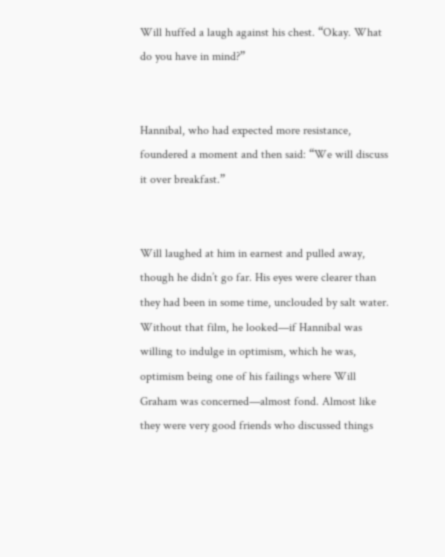Will huffed a laugh against his chest. “Okay. What do you have in mind?”


Hannibal, who had expected more resistance, foundered a moment and then said: “We will discuss it over breakfast.”


Will laughed at him in earnest and pulled away, though he didn’t go far. His eyes were clearer than they had been in some time, unclouded by salt water. Without that film, he looked—if Hannibal was willing to indulge in optimism, which he was, optimism being one of his failings where Will Graham was concerned—almost fond. Almost like they were very good friends who discussed things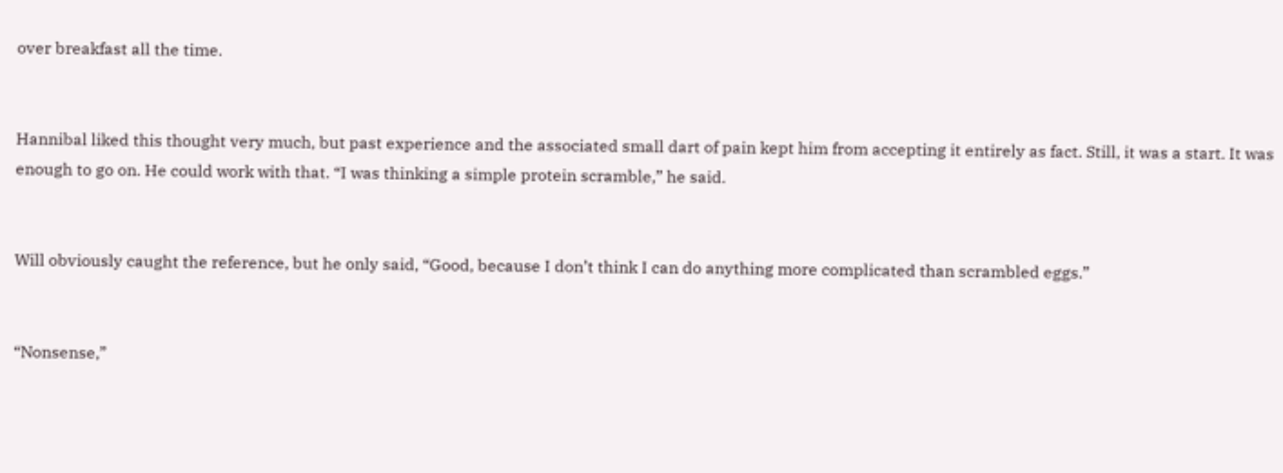over breakfast all the time.


Hannibal liked this thought very much, but past experience and the associated small dart of pain kept him from accepting it entirely as fact. Still, it was a start. It was enough to go on. He could work with that. “I was thinking a simple protein scramble,” he said.


Will obviously caught the reference, but he only said, “Good, because I don’t think I can do anything more complicated than scrambled eggs.”


“Nonsense,”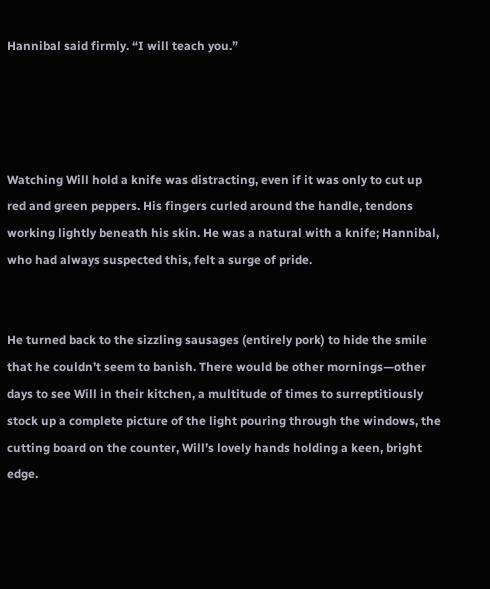Hannibal said firmly. “I will teach you.”




Watching Will hold a knife was distracting, even if it was only to cut up red and green peppers. His fingers curled around the handle, tendons working lightly beneath his skin. He was a natural with a knife; Hannibal, who had always suspected this, felt a surge of pride.


He turned back to the sizzling sausages (entirely pork) to hide the smile that he couldn’t seem to banish. There would be other mornings—other days to see Will in their kitchen, a multitude of times to surreptitiously stock up a complete picture of the light pouring through the windows, the cutting board on the counter, Will’s lovely hands holding a keen, bright edge.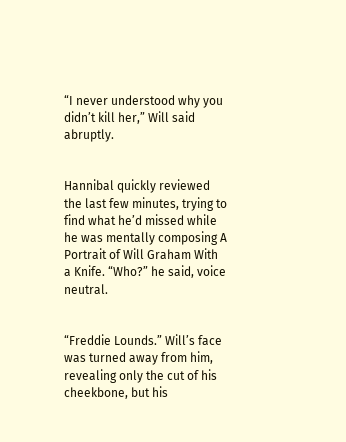“I never understood why you didn’t kill her,” Will said abruptly.


Hannibal quickly reviewed the last few minutes, trying to find what he’d missed while he was mentally composing A Portrait of Will Graham With a Knife. “Who?” he said, voice neutral.


“Freddie Lounds.” Will’s face was turned away from him, revealing only the cut of his cheekbone, but his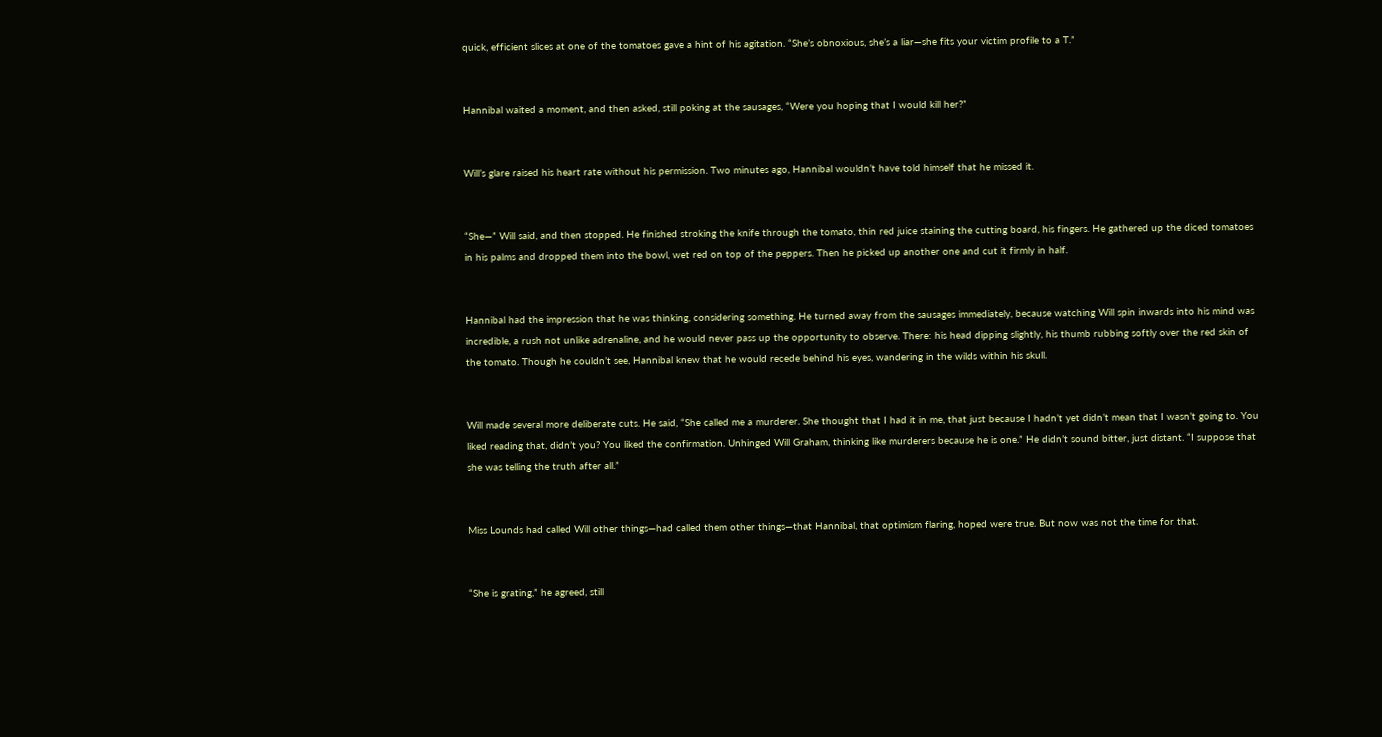quick, efficient slices at one of the tomatoes gave a hint of his agitation. “She’s obnoxious, she’s a liar—she fits your victim profile to a T.”


Hannibal waited a moment, and then asked, still poking at the sausages, “Were you hoping that I would kill her?”


Will’s glare raised his heart rate without his permission. Two minutes ago, Hannibal wouldn’t have told himself that he missed it.


“She—” Will said, and then stopped. He finished stroking the knife through the tomato, thin red juice staining the cutting board, his fingers. He gathered up the diced tomatoes in his palms and dropped them into the bowl, wet red on top of the peppers. Then he picked up another one and cut it firmly in half.


Hannibal had the impression that he was thinking, considering something. He turned away from the sausages immediately, because watching Will spin inwards into his mind was incredible, a rush not unlike adrenaline, and he would never pass up the opportunity to observe. There: his head dipping slightly, his thumb rubbing softly over the red skin of the tomato. Though he couldn’t see, Hannibal knew that he would recede behind his eyes, wandering in the wilds within his skull.


Will made several more deliberate cuts. He said, “She called me a murderer. She thought that I had it in me, that just because I hadn’t yet didn’t mean that I wasn’t going to. You liked reading that, didn’t you? You liked the confirmation. Unhinged Will Graham, thinking like murderers because he is one.” He didn’t sound bitter, just distant. “I suppose that she was telling the truth after all.”


Miss Lounds had called Will other things—had called them other things—that Hannibal, that optimism flaring, hoped were true. But now was not the time for that.


“She is grating,” he agreed, still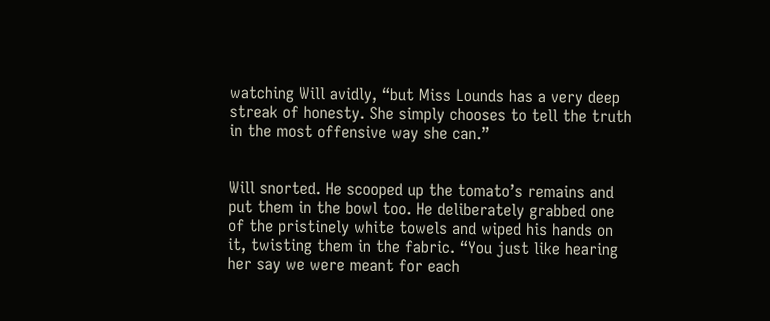watching Will avidly, “but Miss Lounds has a very deep streak of honesty. She simply chooses to tell the truth in the most offensive way she can.”


Will snorted. He scooped up the tomato’s remains and put them in the bowl too. He deliberately grabbed one of the pristinely white towels and wiped his hands on it, twisting them in the fabric. “You just like hearing her say we were meant for each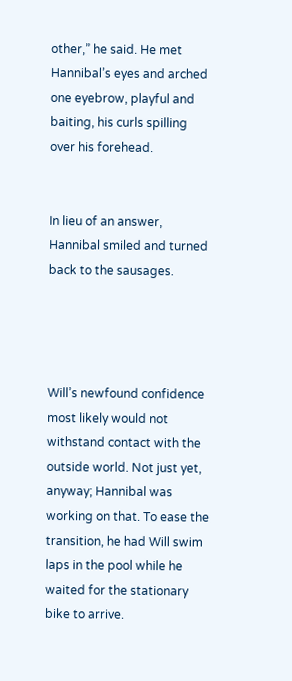other,” he said. He met Hannibal’s eyes and arched one eyebrow, playful and baiting, his curls spilling over his forehead.


In lieu of an answer, Hannibal smiled and turned back to the sausages.




Will’s newfound confidence most likely would not withstand contact with the outside world. Not just yet, anyway; Hannibal was working on that. To ease the transition, he had Will swim laps in the pool while he waited for the stationary bike to arrive.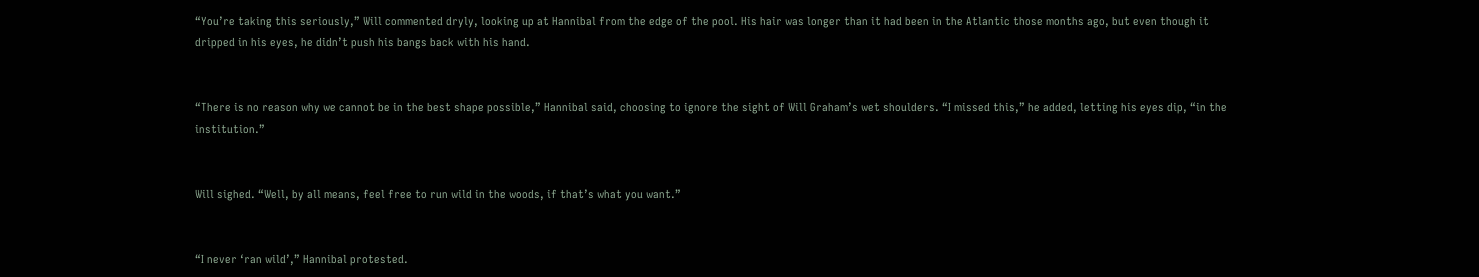“You’re taking this seriously,” Will commented dryly, looking up at Hannibal from the edge of the pool. His hair was longer than it had been in the Atlantic those months ago, but even though it dripped in his eyes, he didn’t push his bangs back with his hand.


“There is no reason why we cannot be in the best shape possible,” Hannibal said, choosing to ignore the sight of Will Graham’s wet shoulders. “I missed this,” he added, letting his eyes dip, “in the institution.”


Will sighed. “Well, by all means, feel free to run wild in the woods, if that’s what you want.”


“I never ‘ran wild’,” Hannibal protested.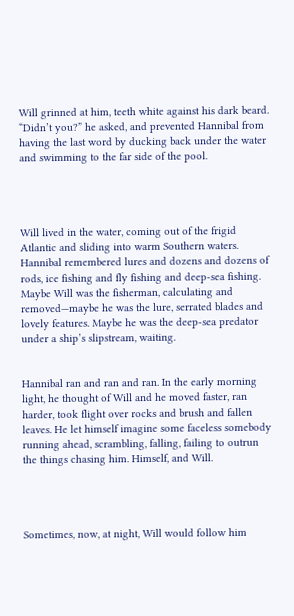Will grinned at him, teeth white against his dark beard. “Didn’t you?” he asked, and prevented Hannibal from having the last word by ducking back under the water and swimming to the far side of the pool.




Will lived in the water, coming out of the frigid Atlantic and sliding into warm Southern waters. Hannibal remembered lures and dozens and dozens of rods, ice fishing and fly fishing and deep-sea fishing. Maybe Will was the fisherman, calculating and removed—maybe he was the lure, serrated blades and lovely features. Maybe he was the deep-sea predator under a ship’s slipstream, waiting.


Hannibal ran and ran and ran. In the early morning light, he thought of Will and he moved faster, ran harder, took flight over rocks and brush and fallen leaves. He let himself imagine some faceless somebody running ahead, scrambling, falling, failing to outrun the things chasing him. Himself, and Will.




Sometimes, now, at night, Will would follow him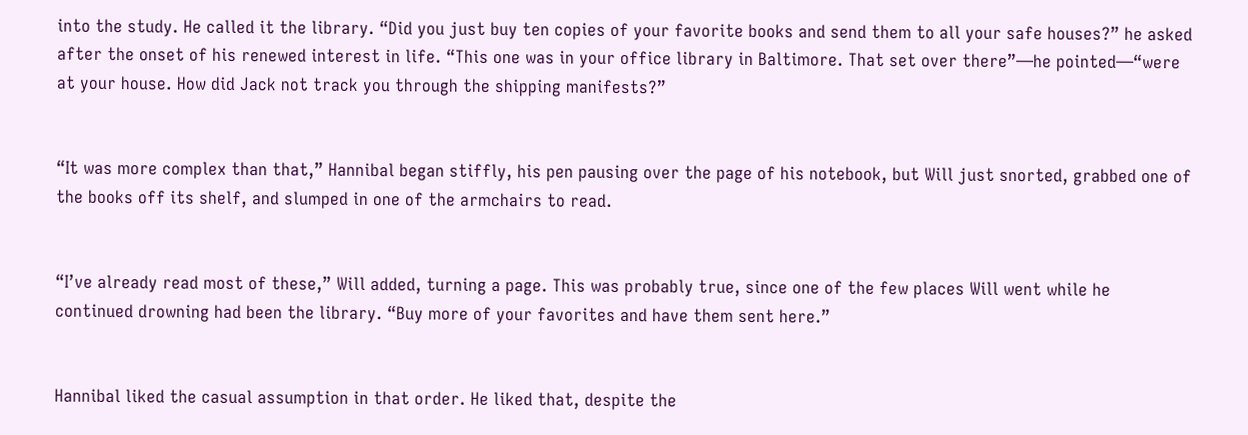into the study. He called it the library. “Did you just buy ten copies of your favorite books and send them to all your safe houses?” he asked after the onset of his renewed interest in life. “This one was in your office library in Baltimore. That set over there”—he pointed—“were at your house. How did Jack not track you through the shipping manifests?”


“It was more complex than that,” Hannibal began stiffly, his pen pausing over the page of his notebook, but Will just snorted, grabbed one of the books off its shelf, and slumped in one of the armchairs to read.


“I’ve already read most of these,” Will added, turning a page. This was probably true, since one of the few places Will went while he continued drowning had been the library. “Buy more of your favorites and have them sent here.”


Hannibal liked the casual assumption in that order. He liked that, despite the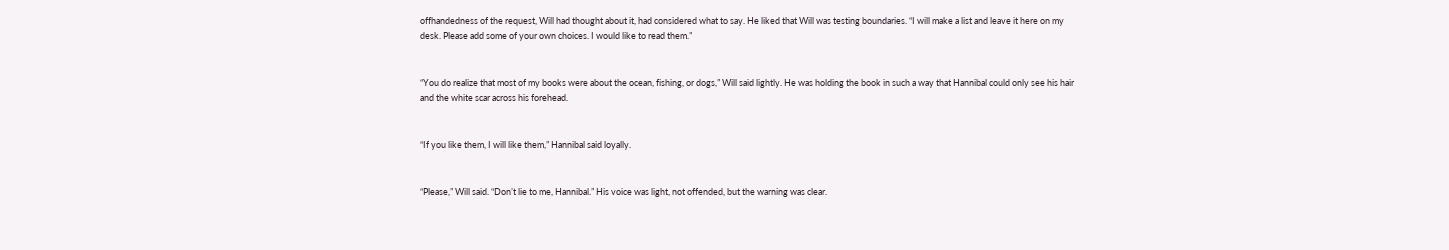offhandedness of the request, Will had thought about it, had considered what to say. He liked that Will was testing boundaries. “I will make a list and leave it here on my desk. Please add some of your own choices. I would like to read them.”


“You do realize that most of my books were about the ocean, fishing, or dogs,” Will said lightly. He was holding the book in such a way that Hannibal could only see his hair and the white scar across his forehead.


“If you like them, I will like them,” Hannibal said loyally.


“Please,” Will said. “Don’t lie to me, Hannibal.” His voice was light, not offended, but the warning was clear.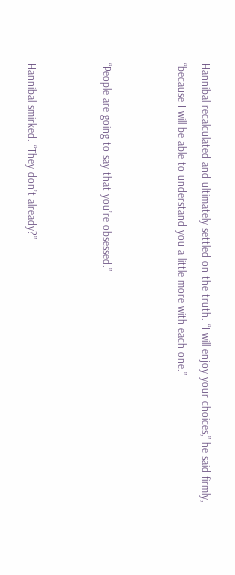Hannibal recalculated and ultimately settled on the truth. “I will enjoy your choices,” he said firmly, “because I will be able to understand you a little more with each one.”


“People are going to say that you’re obsessed.”


Hannibal smirked. “They don’t already?”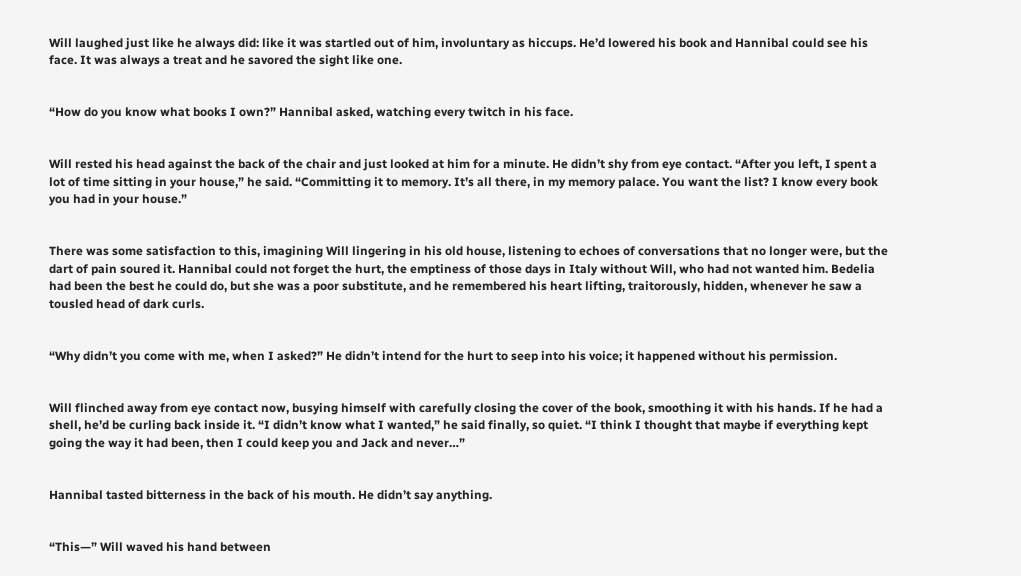Will laughed just like he always did: like it was startled out of him, involuntary as hiccups. He’d lowered his book and Hannibal could see his face. It was always a treat and he savored the sight like one.


“How do you know what books I own?” Hannibal asked, watching every twitch in his face.


Will rested his head against the back of the chair and just looked at him for a minute. He didn’t shy from eye contact. “After you left, I spent a lot of time sitting in your house,” he said. “Committing it to memory. It’s all there, in my memory palace. You want the list? I know every book you had in your house.”


There was some satisfaction to this, imagining Will lingering in his old house, listening to echoes of conversations that no longer were, but the dart of pain soured it. Hannibal could not forget the hurt, the emptiness of those days in Italy without Will, who had not wanted him. Bedelia had been the best he could do, but she was a poor substitute, and he remembered his heart lifting, traitorously, hidden, whenever he saw a tousled head of dark curls.


“Why didn’t you come with me, when I asked?” He didn’t intend for the hurt to seep into his voice; it happened without his permission.


Will flinched away from eye contact now, busying himself with carefully closing the cover of the book, smoothing it with his hands. If he had a shell, he’d be curling back inside it. “I didn’t know what I wanted,” he said finally, so quiet. “I think I thought that maybe if everything kept going the way it had been, then I could keep you and Jack and never…”


Hannibal tasted bitterness in the back of his mouth. He didn’t say anything.


“This—” Will waved his hand between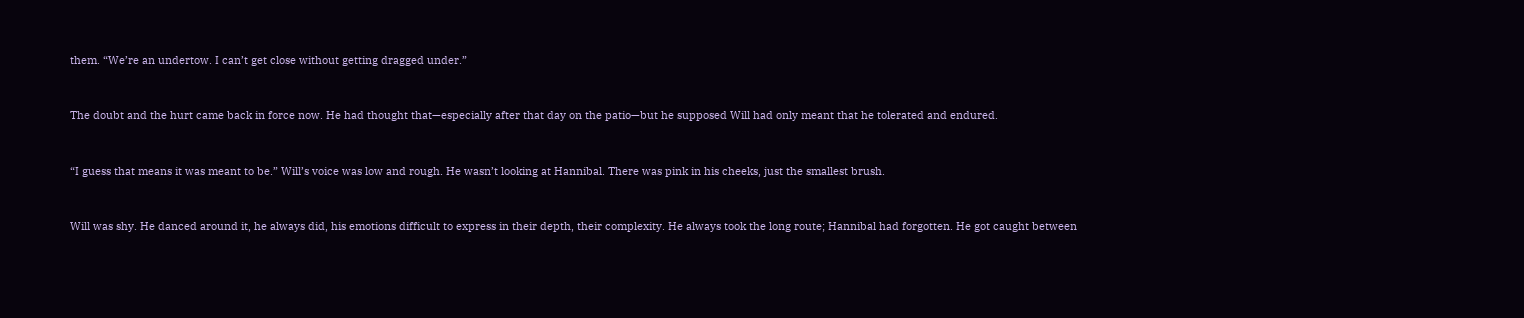them. “We’re an undertow. I can’t get close without getting dragged under.”


The doubt and the hurt came back in force now. He had thought that—especially after that day on the patio—but he supposed Will had only meant that he tolerated and endured.


“I guess that means it was meant to be.” Will’s voice was low and rough. He wasn’t looking at Hannibal. There was pink in his cheeks, just the smallest brush.


Will was shy. He danced around it, he always did, his emotions difficult to express in their depth, their complexity. He always took the long route; Hannibal had forgotten. He got caught between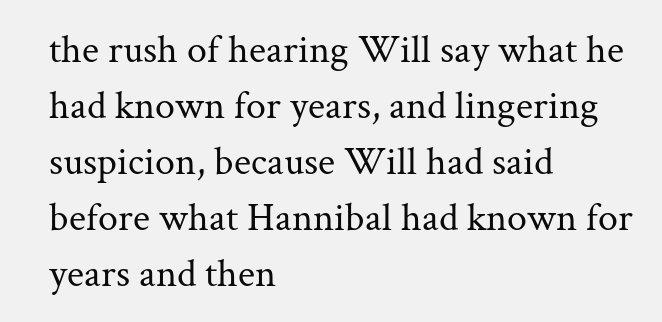the rush of hearing Will say what he had known for years, and lingering suspicion, because Will had said before what Hannibal had known for years and then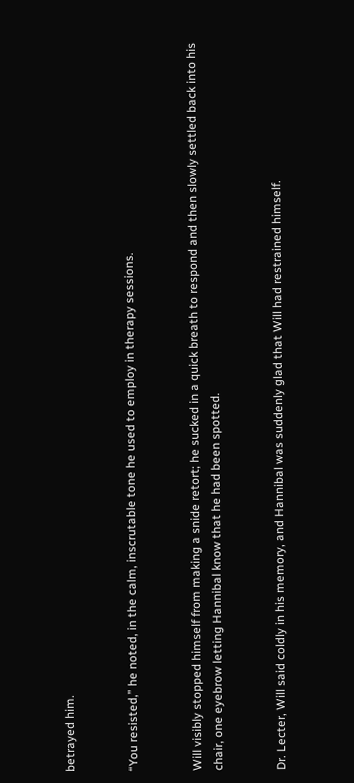betrayed him.


“You resisted,” he noted, in the calm, inscrutable tone he used to employ in therapy sessions.


Will visibly stopped himself from making a snide retort; he sucked in a quick breath to respond and then slowly settled back into his chair, one eyebrow letting Hannibal know that he had been spotted.


Dr. Lecter, Will said coldly in his memory, and Hannibal was suddenly glad that Will had restrained himself.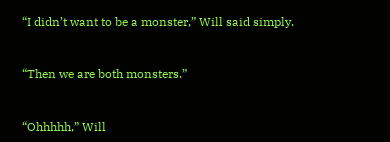“I didn’t want to be a monster,” Will said simply.


“Then we are both monsters.”


“Ohhhhh,” Will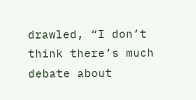drawled, “I don’t think there’s much debate about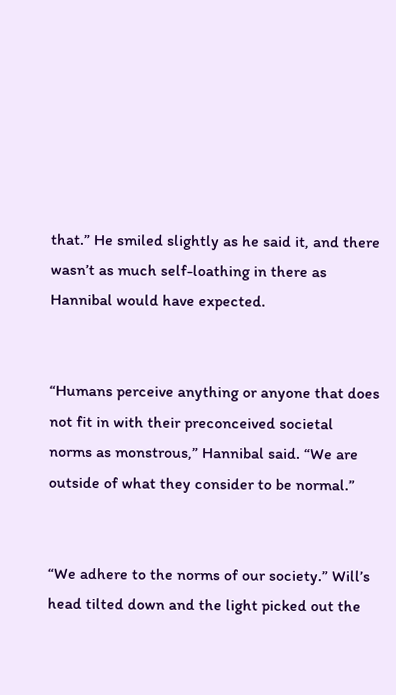that.” He smiled slightly as he said it, and there wasn’t as much self-loathing in there as Hannibal would have expected.


“Humans perceive anything or anyone that does not fit in with their preconceived societal norms as monstrous,” Hannibal said. “We are outside of what they consider to be normal.”


“We adhere to the norms of our society.” Will’s head tilted down and the light picked out the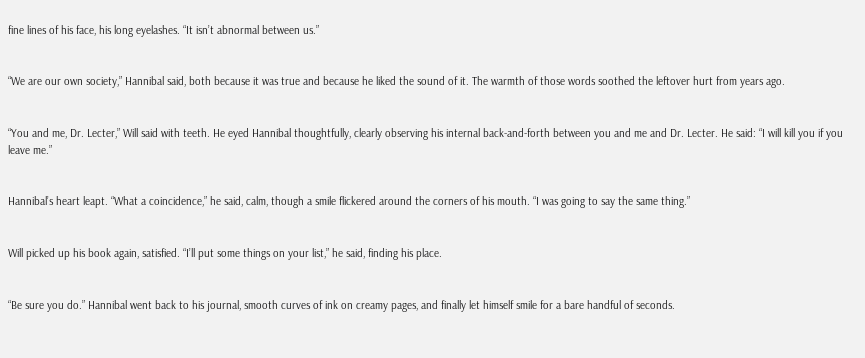fine lines of his face, his long eyelashes. “It isn’t abnormal between us.”


“We are our own society,” Hannibal said, both because it was true and because he liked the sound of it. The warmth of those words soothed the leftover hurt from years ago.


“You and me, Dr. Lecter,” Will said with teeth. He eyed Hannibal thoughtfully, clearly observing his internal back-and-forth between you and me and Dr. Lecter. He said: “I will kill you if you leave me.”


Hannibal’s heart leapt. “What a coincidence,” he said, calm, though a smile flickered around the corners of his mouth. “I was going to say the same thing.”


Will picked up his book again, satisfied. “I’ll put some things on your list,” he said, finding his place.


“Be sure you do.” Hannibal went back to his journal, smooth curves of ink on creamy pages, and finally let himself smile for a bare handful of seconds.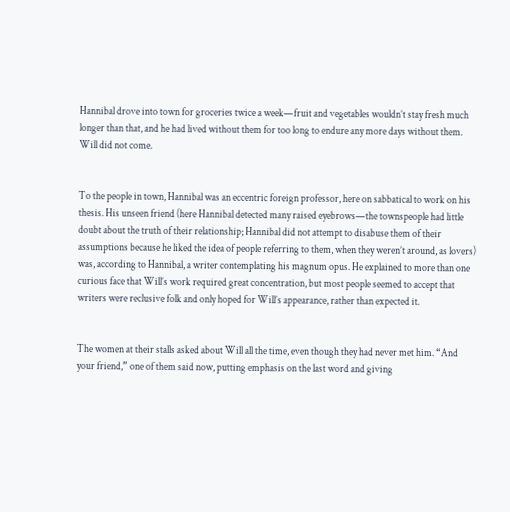Hannibal drove into town for groceries twice a week—fruit and vegetables wouldn’t stay fresh much longer than that, and he had lived without them for too long to endure any more days without them. Will did not come.


To the people in town, Hannibal was an eccentric foreign professor, here on sabbatical to work on his thesis. His unseen friend (here Hannibal detected many raised eyebrows—the townspeople had little doubt about the truth of their relationship; Hannibal did not attempt to disabuse them of their assumptions because he liked the idea of people referring to them, when they weren’t around, as lovers) was, according to Hannibal, a writer contemplating his magnum opus. He explained to more than one curious face that Will’s work required great concentration, but most people seemed to accept that writers were reclusive folk and only hoped for Will’s appearance, rather than expected it.


The women at their stalls asked about Will all the time, even though they had never met him. “And your friend,” one of them said now, putting emphasis on the last word and giving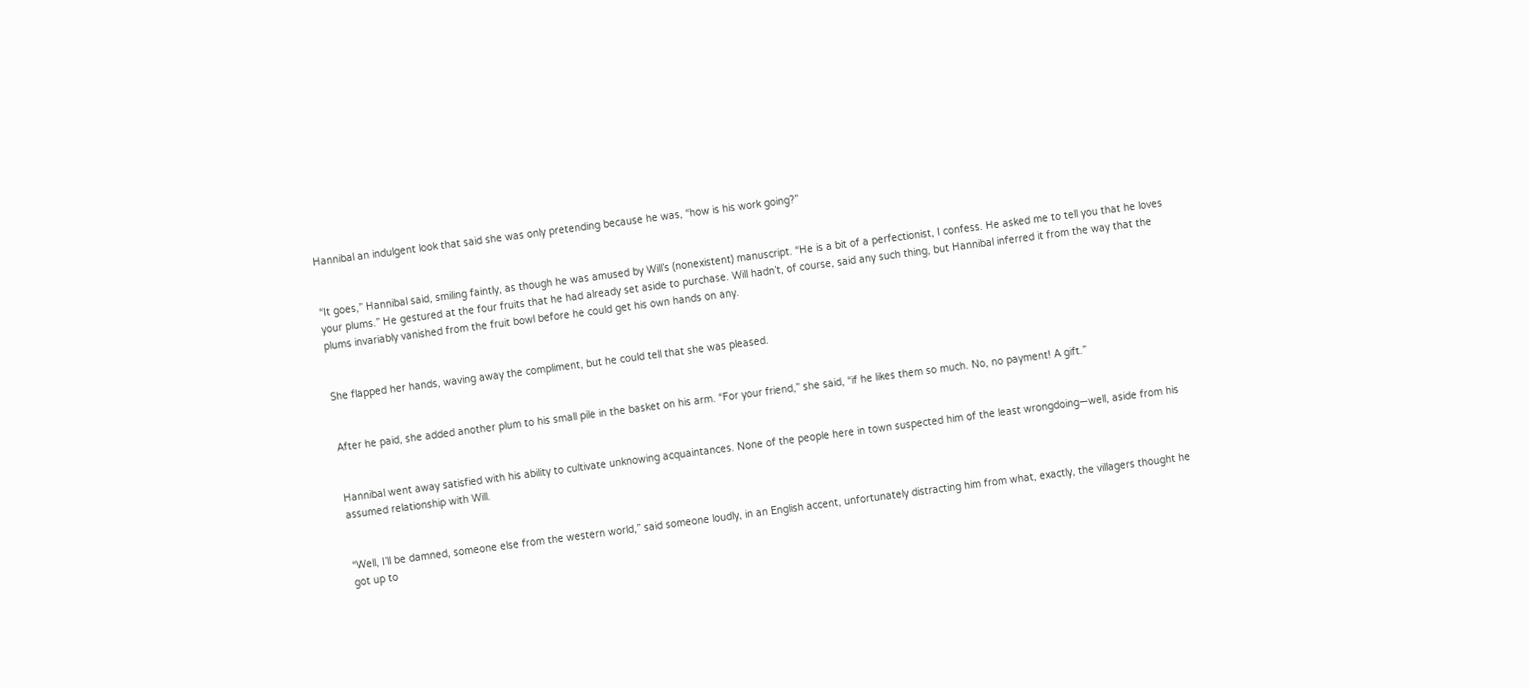Hannibal an indulgent look that said she was only pretending because he was, “how is his work going?”


“It goes,” Hannibal said, smiling faintly, as though he was amused by Will’s (nonexistent) manuscript. “He is a bit of a perfectionist, I confess. He asked me to tell you that he loves your plums.” He gestured at the four fruits that he had already set aside to purchase. Will hadn’t, of course, said any such thing, but Hannibal inferred it from the way that the plums invariably vanished from the fruit bowl before he could get his own hands on any.


She flapped her hands, waving away the compliment, but he could tell that she was pleased.


After he paid, she added another plum to his small pile in the basket on his arm. “For your friend,” she said, “if he likes them so much. No, no payment! A gift.”


Hannibal went away satisfied with his ability to cultivate unknowing acquaintances. None of the people here in town suspected him of the least wrongdoing—well, aside from his assumed relationship with Will.


“Well, I’ll be damned, someone else from the western world,” said someone loudly, in an English accent, unfortunately distracting him from what, exactly, the villagers thought he got up to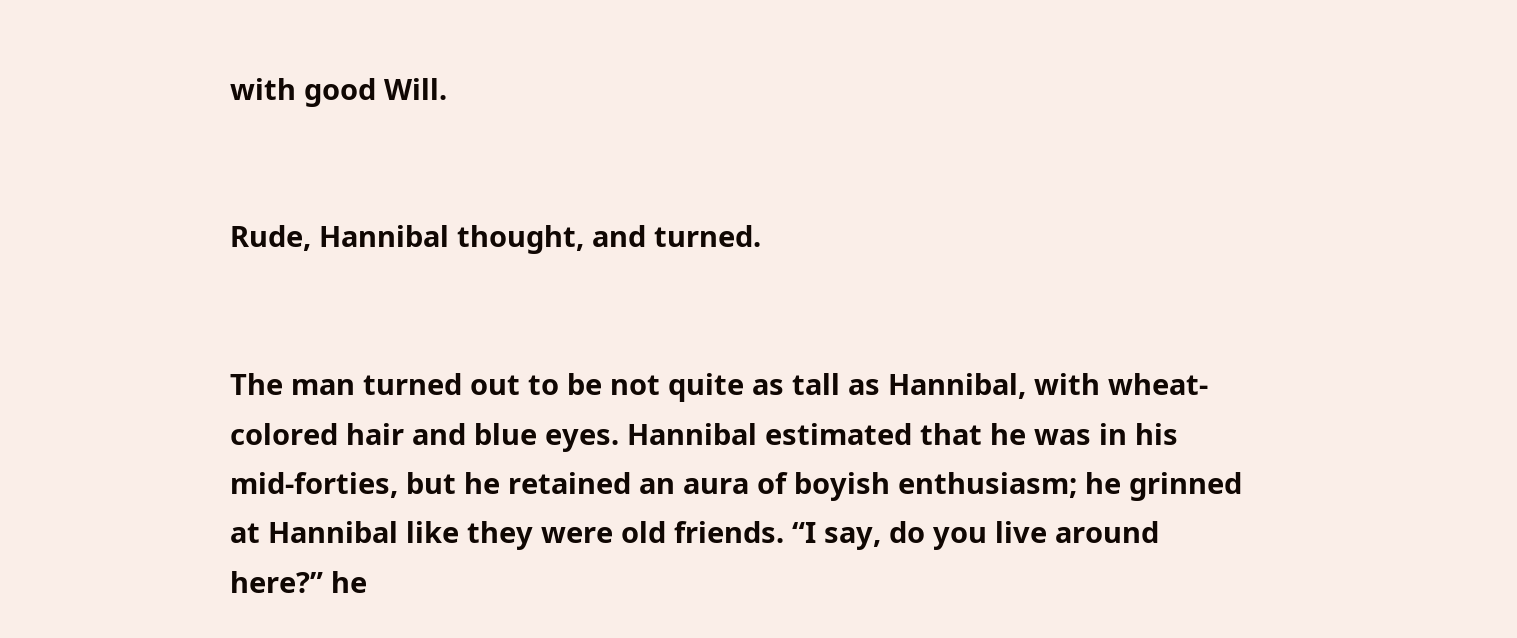with good Will.


Rude, Hannibal thought, and turned.


The man turned out to be not quite as tall as Hannibal, with wheat-colored hair and blue eyes. Hannibal estimated that he was in his mid-forties, but he retained an aura of boyish enthusiasm; he grinned at Hannibal like they were old friends. “I say, do you live around here?” he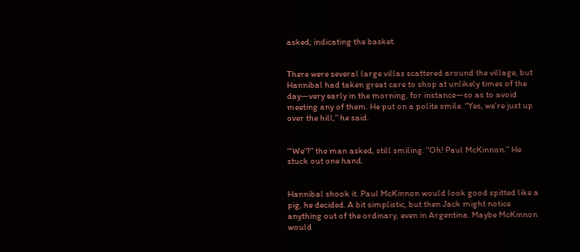asked, indicating the basket.


There were several large villas scattered around the village, but Hannibal had taken great care to shop at unlikely times of the day—very early in the morning, for instance—so as to avoid meeting any of them. He put on a polite smile. “Yes, we’re just up over the hill,” he said.


“‘We’?” the man asked, still smiling. “Oh! Paul McKinnon.” He stuck out one hand.


Hannibal shook it. Paul McKinnon would look good spitted like a pig, he decided. A bit simplistic, but then Jack might notice anything out of the ordinary, even in Argentina. Maybe McKinnon would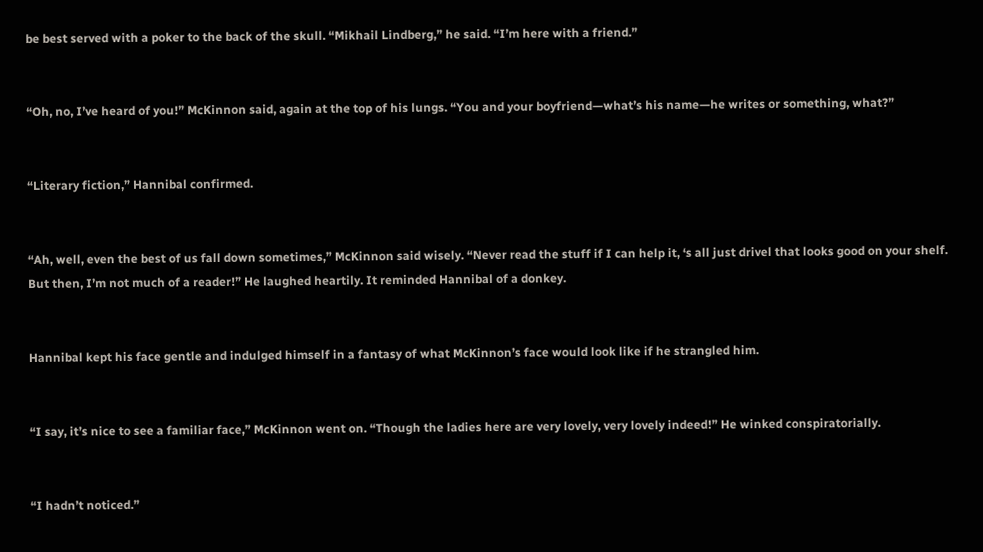be best served with a poker to the back of the skull. “Mikhail Lindberg,” he said. “I’m here with a friend.”


“Oh, no, I’ve heard of you!” McKinnon said, again at the top of his lungs. “You and your boyfriend—what’s his name—he writes or something, what?”


“Literary fiction,” Hannibal confirmed.


“Ah, well, even the best of us fall down sometimes,” McKinnon said wisely. “Never read the stuff if I can help it, ‘s all just drivel that looks good on your shelf. But then, I’m not much of a reader!” He laughed heartily. It reminded Hannibal of a donkey.


Hannibal kept his face gentle and indulged himself in a fantasy of what McKinnon’s face would look like if he strangled him.


“I say, it’s nice to see a familiar face,” McKinnon went on. “Though the ladies here are very lovely, very lovely indeed!” He winked conspiratorially.


“I hadn’t noticed.”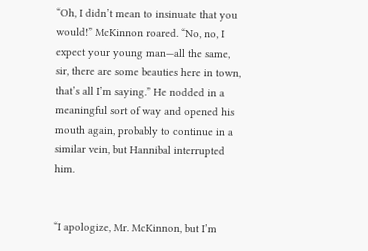“Oh, I didn’t mean to insinuate that you would!” McKinnon roared. “No, no, I expect your young man—all the same, sir, there are some beauties here in town, that’s all I’m saying.” He nodded in a meaningful sort of way and opened his mouth again, probably to continue in a similar vein, but Hannibal interrupted him.


“I apologize, Mr. McKinnon, but I’m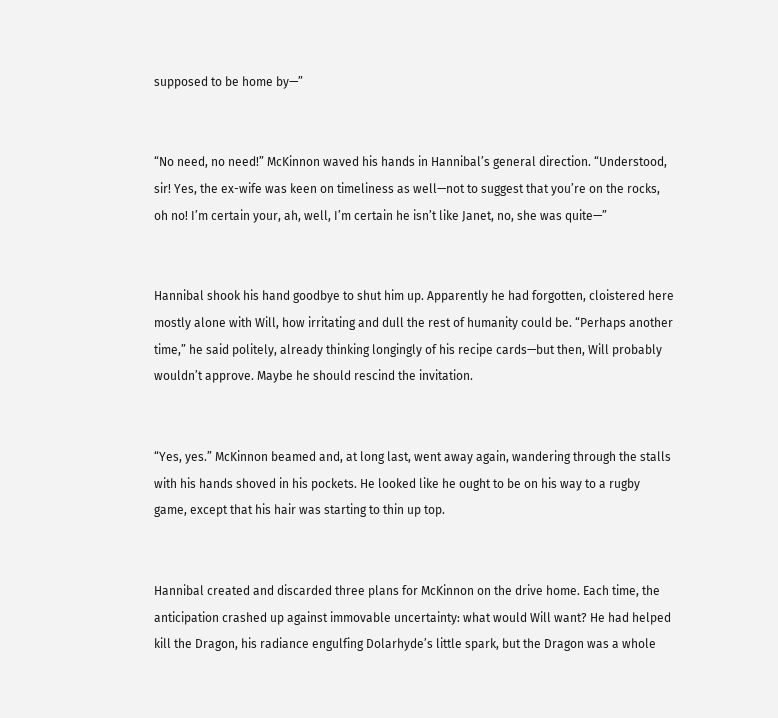supposed to be home by—”


“No need, no need!” McKinnon waved his hands in Hannibal’s general direction. “Understood, sir! Yes, the ex-wife was keen on timeliness as well—not to suggest that you’re on the rocks, oh no! I’m certain your, ah, well, I’m certain he isn’t like Janet, no, she was quite—”


Hannibal shook his hand goodbye to shut him up. Apparently he had forgotten, cloistered here mostly alone with Will, how irritating and dull the rest of humanity could be. “Perhaps another time,” he said politely, already thinking longingly of his recipe cards—but then, Will probably wouldn’t approve. Maybe he should rescind the invitation.


“Yes, yes.” McKinnon beamed and, at long last, went away again, wandering through the stalls with his hands shoved in his pockets. He looked like he ought to be on his way to a rugby game, except that his hair was starting to thin up top.


Hannibal created and discarded three plans for McKinnon on the drive home. Each time, the anticipation crashed up against immovable uncertainty: what would Will want? He had helped kill the Dragon, his radiance engulfing Dolarhyde’s little spark, but the Dragon was a whole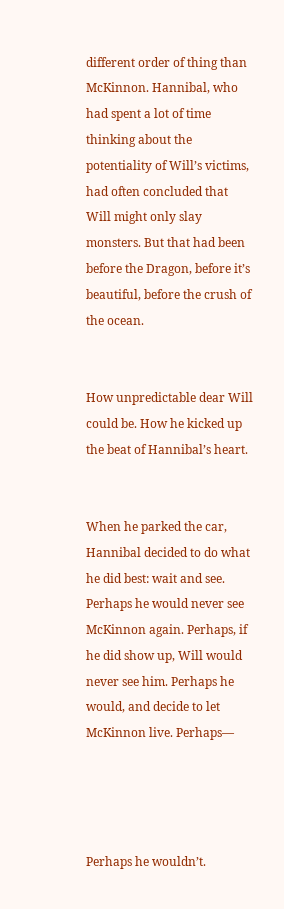different order of thing than McKinnon. Hannibal, who had spent a lot of time thinking about the potentiality of Will’s victims, had often concluded that Will might only slay monsters. But that had been before the Dragon, before it’s beautiful, before the crush of the ocean.


How unpredictable dear Will could be. How he kicked up the beat of Hannibal’s heart.


When he parked the car, Hannibal decided to do what he did best: wait and see. Perhaps he would never see McKinnon again. Perhaps, if he did show up, Will would never see him. Perhaps he would, and decide to let McKinnon live. Perhaps—




Perhaps he wouldn’t.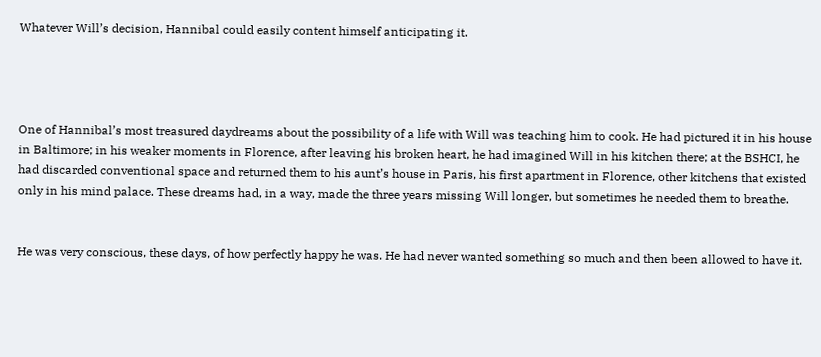Whatever Will’s decision, Hannibal could easily content himself anticipating it.




One of Hannibal’s most treasured daydreams about the possibility of a life with Will was teaching him to cook. He had pictured it in his house in Baltimore; in his weaker moments in Florence, after leaving his broken heart, he had imagined Will in his kitchen there; at the BSHCI, he had discarded conventional space and returned them to his aunt’s house in Paris, his first apartment in Florence, other kitchens that existed only in his mind palace. These dreams had, in a way, made the three years missing Will longer, but sometimes he needed them to breathe.


He was very conscious, these days, of how perfectly happy he was. He had never wanted something so much and then been allowed to have it.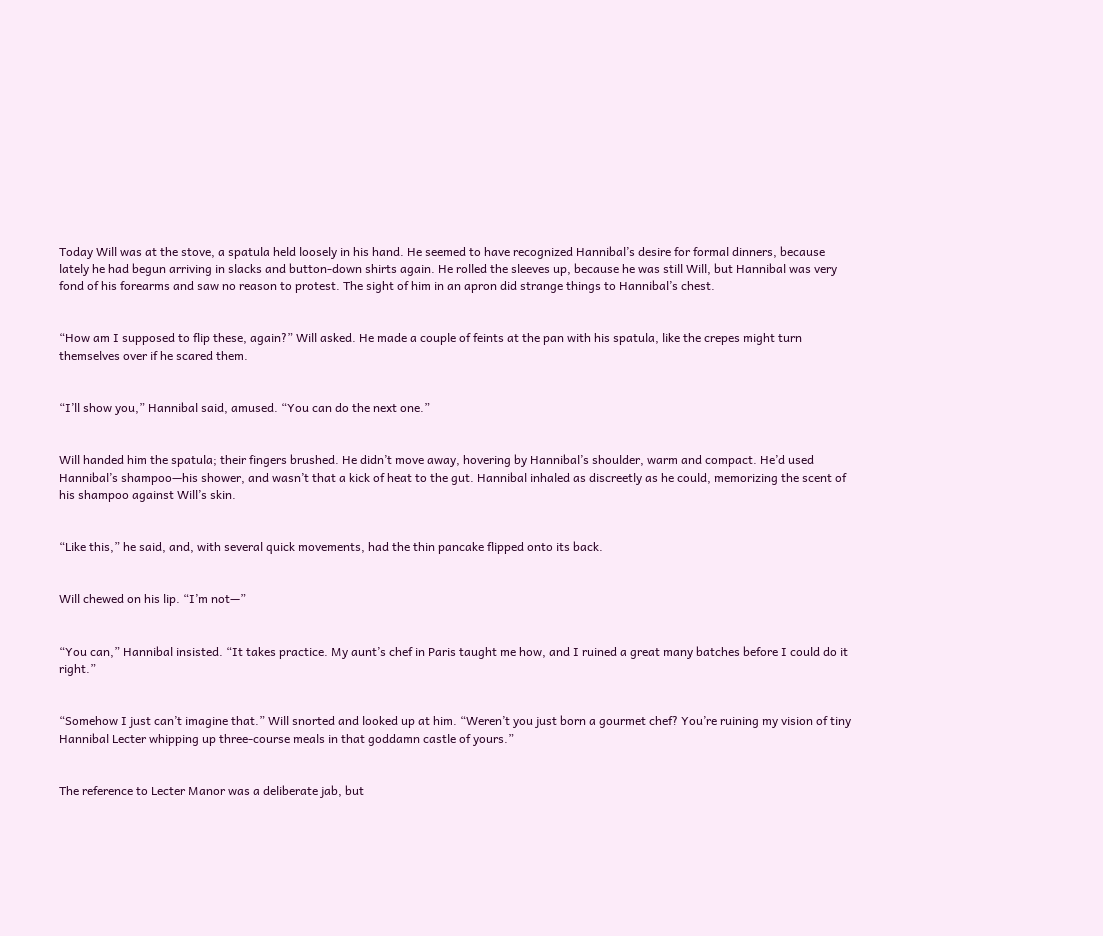Today Will was at the stove, a spatula held loosely in his hand. He seemed to have recognized Hannibal’s desire for formal dinners, because lately he had begun arriving in slacks and button-down shirts again. He rolled the sleeves up, because he was still Will, but Hannibal was very fond of his forearms and saw no reason to protest. The sight of him in an apron did strange things to Hannibal’s chest.


“How am I supposed to flip these, again?” Will asked. He made a couple of feints at the pan with his spatula, like the crepes might turn themselves over if he scared them.


“I’ll show you,” Hannibal said, amused. “You can do the next one.”


Will handed him the spatula; their fingers brushed. He didn’t move away, hovering by Hannibal’s shoulder, warm and compact. He’d used Hannibal’s shampoo—his shower, and wasn’t that a kick of heat to the gut. Hannibal inhaled as discreetly as he could, memorizing the scent of his shampoo against Will’s skin.


“Like this,” he said, and, with several quick movements, had the thin pancake flipped onto its back.


Will chewed on his lip. “I’m not—”


“You can,” Hannibal insisted. “It takes practice. My aunt’s chef in Paris taught me how, and I ruined a great many batches before I could do it right.”


“Somehow I just can’t imagine that.” Will snorted and looked up at him. “Weren’t you just born a gourmet chef? You’re ruining my vision of tiny Hannibal Lecter whipping up three-course meals in that goddamn castle of yours.”


The reference to Lecter Manor was a deliberate jab, but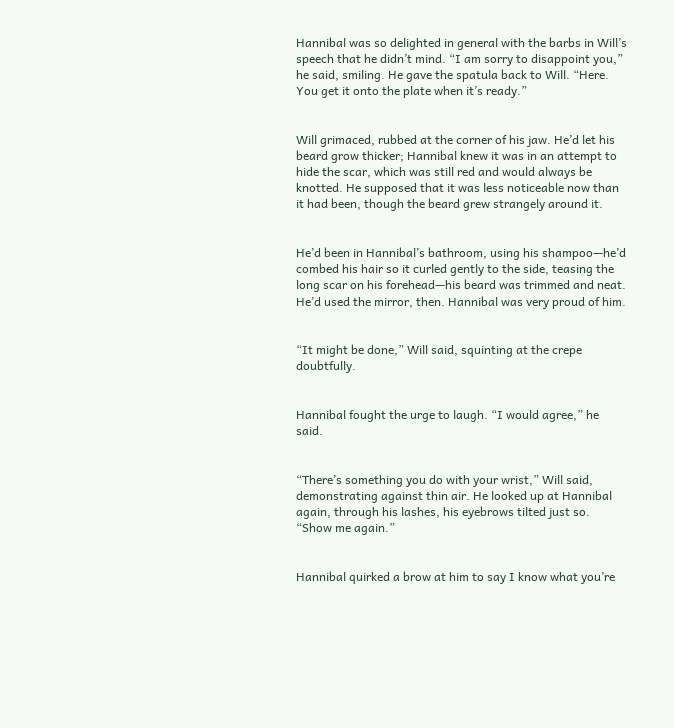Hannibal was so delighted in general with the barbs in Will’s speech that he didn’t mind. “I am sorry to disappoint you,” he said, smiling. He gave the spatula back to Will. “Here. You get it onto the plate when it’s ready.”


Will grimaced, rubbed at the corner of his jaw. He’d let his beard grow thicker; Hannibal knew it was in an attempt to hide the scar, which was still red and would always be knotted. He supposed that it was less noticeable now than it had been, though the beard grew strangely around it.


He’d been in Hannibal’s bathroom, using his shampoo—he’d combed his hair so it curled gently to the side, teasing the long scar on his forehead—his beard was trimmed and neat. He’d used the mirror, then. Hannibal was very proud of him.


“It might be done,” Will said, squinting at the crepe doubtfully.


Hannibal fought the urge to laugh. “I would agree,” he said.


“There’s something you do with your wrist,” Will said, demonstrating against thin air. He looked up at Hannibal again, through his lashes, his eyebrows tilted just so. “Show me again.”


Hannibal quirked a brow at him to say I know what you’re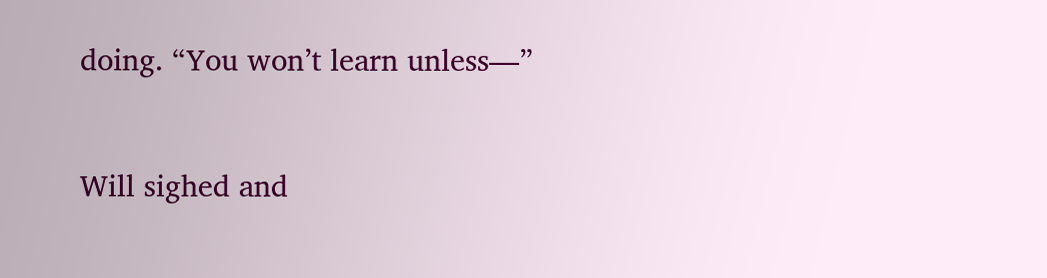doing. “You won’t learn unless—”


Will sighed and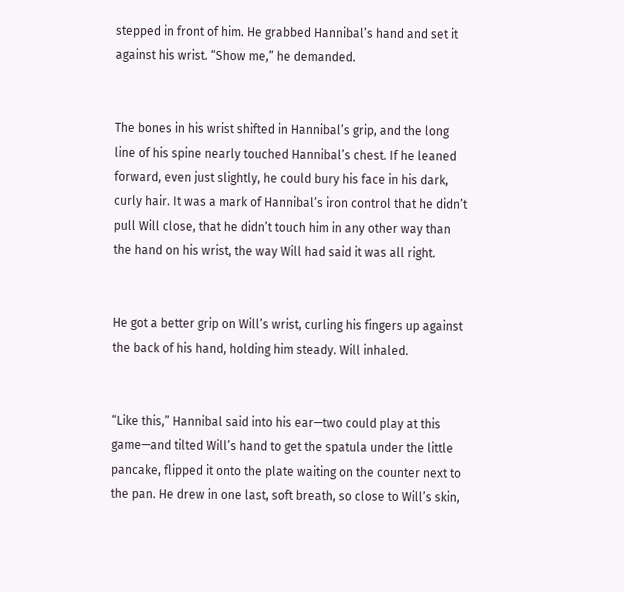stepped in front of him. He grabbed Hannibal’s hand and set it against his wrist. “Show me,” he demanded.


The bones in his wrist shifted in Hannibal’s grip, and the long line of his spine nearly touched Hannibal’s chest. If he leaned forward, even just slightly, he could bury his face in his dark, curly hair. It was a mark of Hannibal’s iron control that he didn’t pull Will close, that he didn’t touch him in any other way than the hand on his wrist, the way Will had said it was all right.


He got a better grip on Will’s wrist, curling his fingers up against the back of his hand, holding him steady. Will inhaled.


“Like this,” Hannibal said into his ear—two could play at this game—and tilted Will’s hand to get the spatula under the little pancake, flipped it onto the plate waiting on the counter next to the pan. He drew in one last, soft breath, so close to Will’s skin,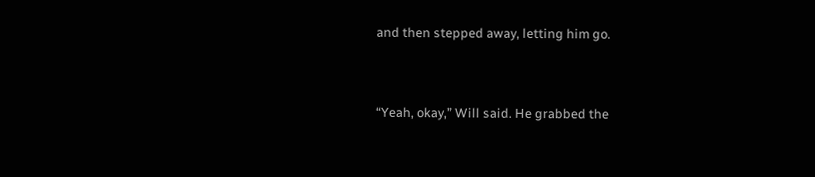and then stepped away, letting him go.


“Yeah, okay,” Will said. He grabbed the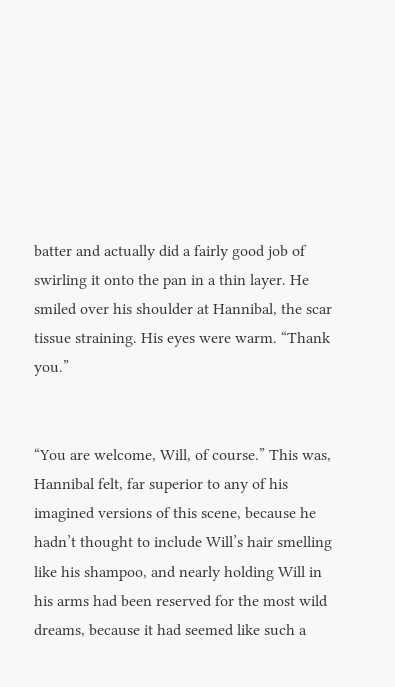batter and actually did a fairly good job of swirling it onto the pan in a thin layer. He smiled over his shoulder at Hannibal, the scar tissue straining. His eyes were warm. “Thank you.”


“You are welcome, Will, of course.” This was, Hannibal felt, far superior to any of his imagined versions of this scene, because he hadn’t thought to include Will’s hair smelling like his shampoo, and nearly holding Will in his arms had been reserved for the most wild dreams, because it had seemed like such a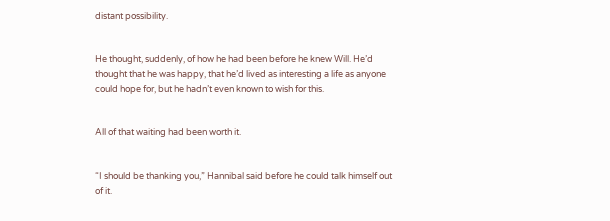distant possibility.


He thought, suddenly, of how he had been before he knew Will. He’d thought that he was happy, that he’d lived as interesting a life as anyone could hope for, but he hadn’t even known to wish for this.


All of that waiting had been worth it.


“I should be thanking you,” Hannibal said before he could talk himself out of it.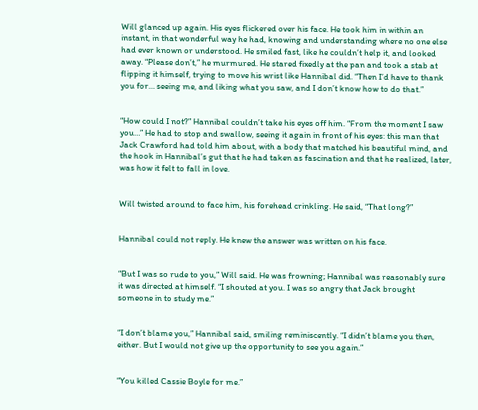Will glanced up again. His eyes flickered over his face. He took him in within an instant, in that wonderful way he had, knowing and understanding where no one else had ever known or understood. He smiled fast, like he couldn’t help it, and looked away. “Please don’t,” he murmured. He stared fixedly at the pan and took a stab at flipping it himself, trying to move his wrist like Hannibal did. “Then I’d have to thank you for… seeing me, and liking what you saw, and I don’t know how to do that.”


“How could I not?” Hannibal couldn’t take his eyes off him. “From the moment I saw you…” He had to stop and swallow, seeing it again in front of his eyes: this man that Jack Crawford had told him about, with a body that matched his beautiful mind, and the hook in Hannibal’s gut that he had taken as fascination and that he realized, later, was how it felt to fall in love.


Will twisted around to face him, his forehead crinkling. He said, “That long?”


Hannibal could not reply. He knew the answer was written on his face.


“But I was so rude to you,” Will said. He was frowning; Hannibal was reasonably sure it was directed at himself. “I shouted at you. I was so angry that Jack brought someone in to study me.”


“I don’t blame you,” Hannibal said, smiling reminiscently. “I didn’t blame you then, either. But I would not give up the opportunity to see you again.”


“You killed Cassie Boyle for me.”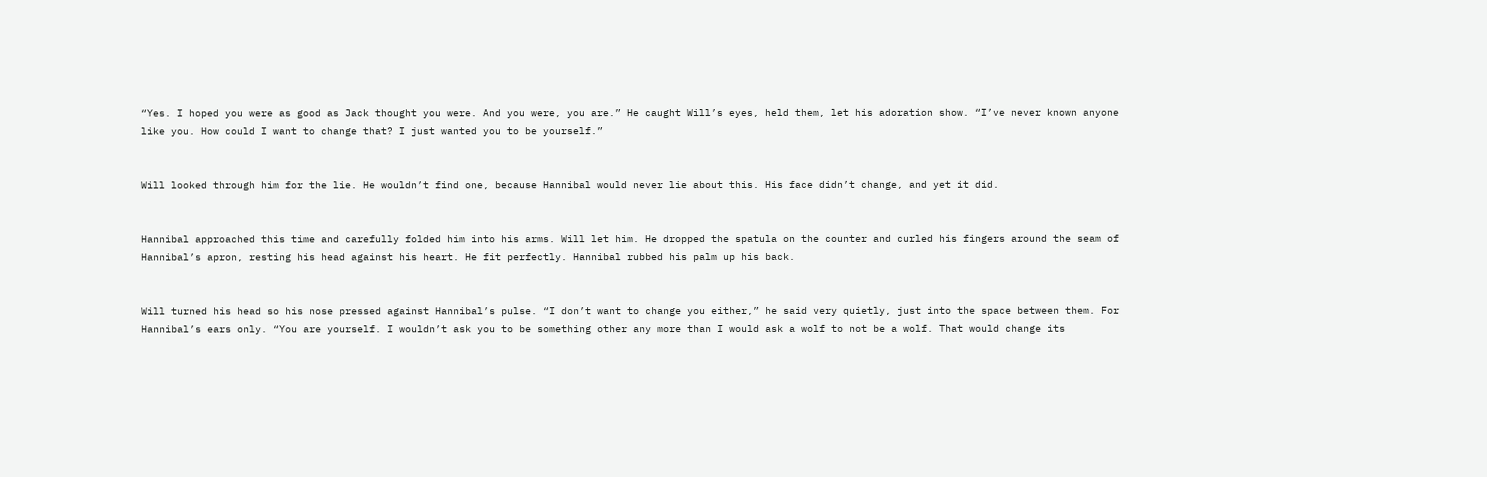“Yes. I hoped you were as good as Jack thought you were. And you were, you are.” He caught Will’s eyes, held them, let his adoration show. “I’ve never known anyone like you. How could I want to change that? I just wanted you to be yourself.”


Will looked through him for the lie. He wouldn’t find one, because Hannibal would never lie about this. His face didn’t change, and yet it did.


Hannibal approached this time and carefully folded him into his arms. Will let him. He dropped the spatula on the counter and curled his fingers around the seam of Hannibal’s apron, resting his head against his heart. He fit perfectly. Hannibal rubbed his palm up his back.


Will turned his head so his nose pressed against Hannibal’s pulse. “I don’t want to change you either,” he said very quietly, just into the space between them. For Hannibal’s ears only. “You are yourself. I wouldn’t ask you to be something other any more than I would ask a wolf to not be a wolf. That would change its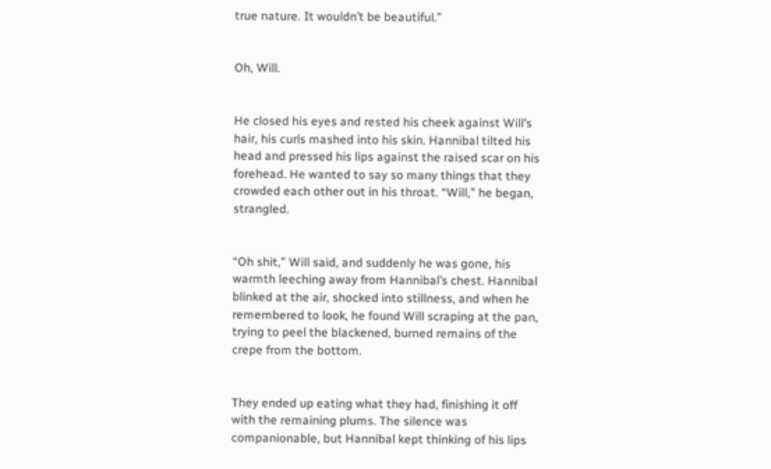true nature. It wouldn’t be beautiful.”


Oh, Will.


He closed his eyes and rested his cheek against Will’s hair, his curls mashed into his skin. Hannibal tilted his head and pressed his lips against the raised scar on his forehead. He wanted to say so many things that they crowded each other out in his throat. “Will,” he began, strangled.


“Oh shit,” Will said, and suddenly he was gone, his warmth leeching away from Hannibal’s chest. Hannibal blinked at the air, shocked into stillness, and when he remembered to look, he found Will scraping at the pan, trying to peel the blackened, burned remains of the crepe from the bottom.


They ended up eating what they had, finishing it off with the remaining plums. The silence was companionable, but Hannibal kept thinking of his lips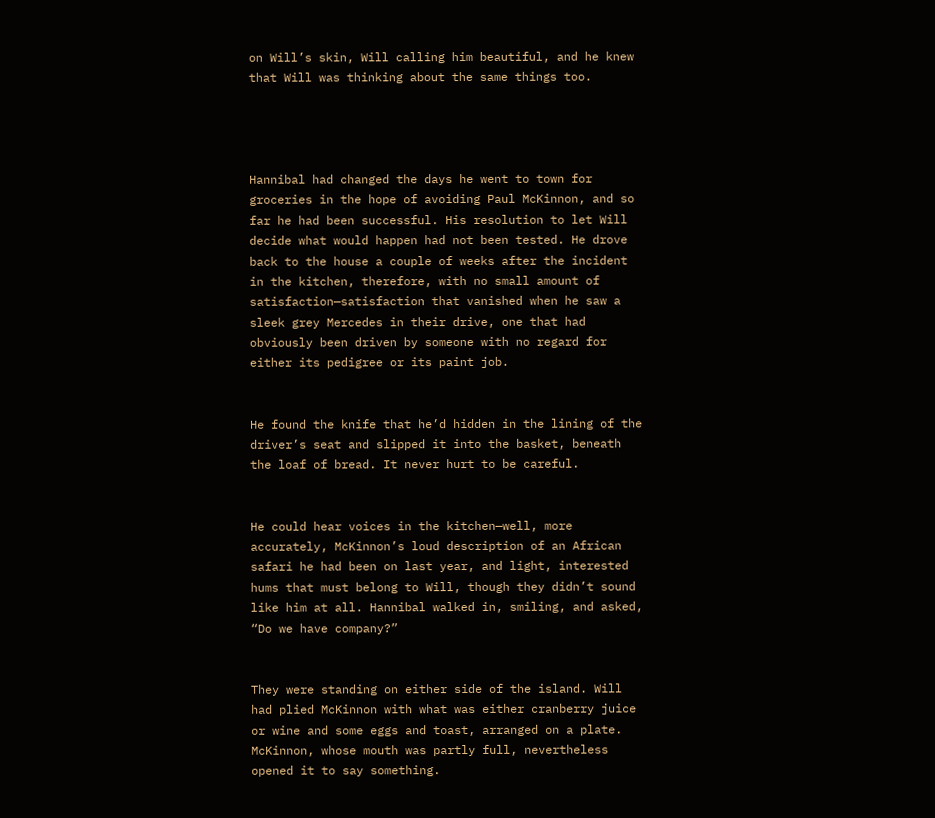on Will’s skin, Will calling him beautiful, and he knew that Will was thinking about the same things too.




Hannibal had changed the days he went to town for groceries in the hope of avoiding Paul McKinnon, and so far he had been successful. His resolution to let Will decide what would happen had not been tested. He drove back to the house a couple of weeks after the incident in the kitchen, therefore, with no small amount of satisfaction—satisfaction that vanished when he saw a sleek grey Mercedes in their drive, one that had obviously been driven by someone with no regard for either its pedigree or its paint job.


He found the knife that he’d hidden in the lining of the driver’s seat and slipped it into the basket, beneath the loaf of bread. It never hurt to be careful.


He could hear voices in the kitchen—well, more accurately, McKinnon’s loud description of an African safari he had been on last year, and light, interested hums that must belong to Will, though they didn’t sound like him at all. Hannibal walked in, smiling, and asked, “Do we have company?”


They were standing on either side of the island. Will had plied McKinnon with what was either cranberry juice or wine and some eggs and toast, arranged on a plate. McKinnon, whose mouth was partly full, nevertheless opened it to say something.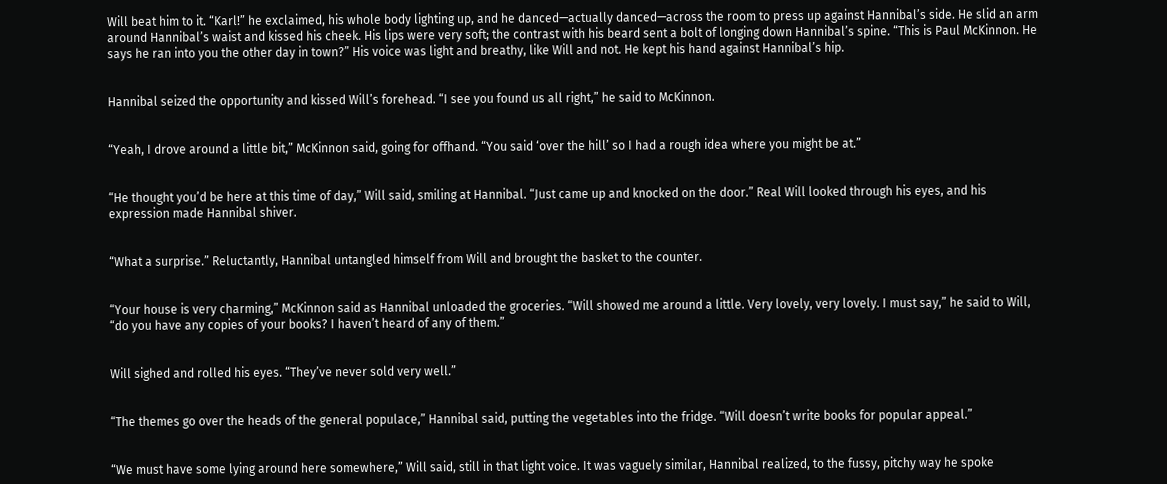Will beat him to it. “Karl!” he exclaimed, his whole body lighting up, and he danced—actually danced—across the room to press up against Hannibal’s side. He slid an arm around Hannibal’s waist and kissed his cheek. His lips were very soft; the contrast with his beard sent a bolt of longing down Hannibal’s spine. “This is Paul McKinnon. He says he ran into you the other day in town?” His voice was light and breathy, like Will and not. He kept his hand against Hannibal’s hip.


Hannibal seized the opportunity and kissed Will’s forehead. “I see you found us all right,” he said to McKinnon.


“Yeah, I drove around a little bit,” McKinnon said, going for offhand. “You said ‘over the hill’ so I had a rough idea where you might be at.”


“He thought you’d be here at this time of day,” Will said, smiling at Hannibal. “Just came up and knocked on the door.” Real Will looked through his eyes, and his expression made Hannibal shiver.


“What a surprise.” Reluctantly, Hannibal untangled himself from Will and brought the basket to the counter.


“Your house is very charming,” McKinnon said as Hannibal unloaded the groceries. “Will showed me around a little. Very lovely, very lovely. I must say,” he said to Will, “do you have any copies of your books? I haven’t heard of any of them.”


Will sighed and rolled his eyes. “They’ve never sold very well.”


“The themes go over the heads of the general populace,” Hannibal said, putting the vegetables into the fridge. “Will doesn’t write books for popular appeal.”


“We must have some lying around here somewhere,” Will said, still in that light voice. It was vaguely similar, Hannibal realized, to the fussy, pitchy way he spoke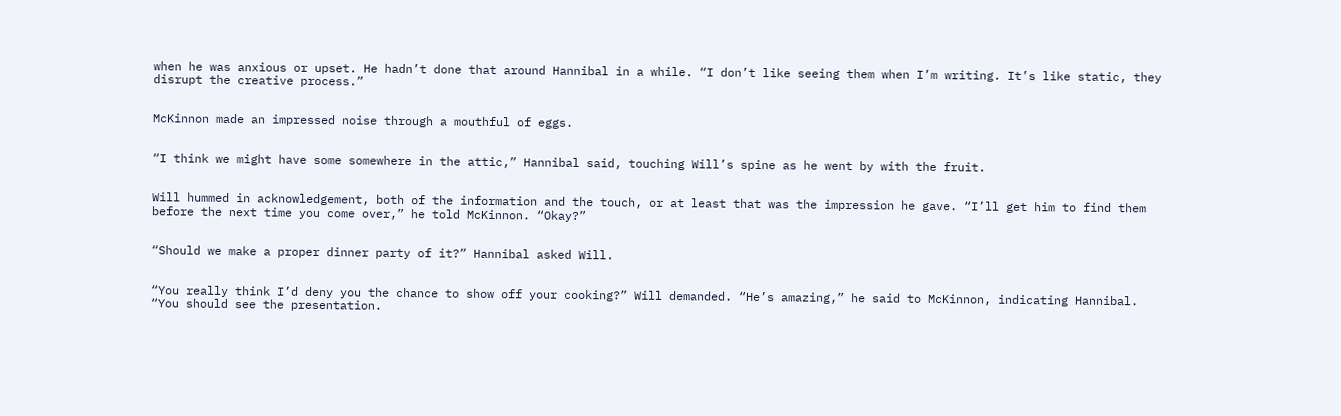when he was anxious or upset. He hadn’t done that around Hannibal in a while. “I don’t like seeing them when I’m writing. It’s like static, they disrupt the creative process.”


McKinnon made an impressed noise through a mouthful of eggs.


“I think we might have some somewhere in the attic,” Hannibal said, touching Will’s spine as he went by with the fruit.


Will hummed in acknowledgement, both of the information and the touch, or at least that was the impression he gave. “I’ll get him to find them before the next time you come over,” he told McKinnon. “Okay?”


“Should we make a proper dinner party of it?” Hannibal asked Will.


“You really think I’d deny you the chance to show off your cooking?” Will demanded. “He’s amazing,” he said to McKinnon, indicating Hannibal. “You should see the presentation.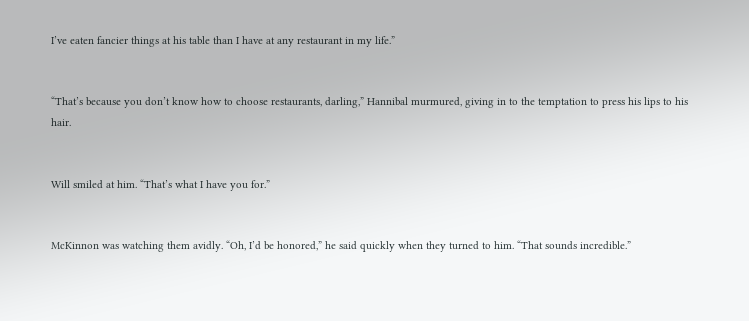I’ve eaten fancier things at his table than I have at any restaurant in my life.”


“That’s because you don’t know how to choose restaurants, darling,” Hannibal murmured, giving in to the temptation to press his lips to his hair.


Will smiled at him. “That’s what I have you for.”


McKinnon was watching them avidly. “Oh, I’d be honored,” he said quickly when they turned to him. “That sounds incredible.”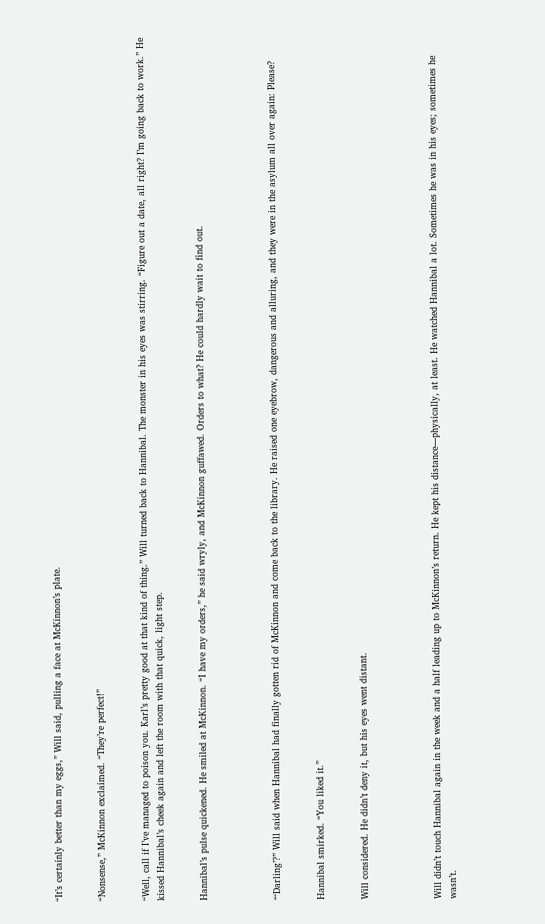“It’s certainly better than my eggs,” Will said, pulling a face at McKinnon’s plate.


“Nonsense,” McKinnon exclaimed. “They’re perfect!”


“Well, call if I’ve managed to poison you. Karl’s pretty good at that kind of thing.” Will turned back to Hannibal. The monster in his eyes was stirring. “Figure out a date, all right? I’m going back to work.” He kissed Hannibal’s cheek again and left the room with that quick, light step.


Hannibal’s pulse quickened. He smiled at McKinnon. “I have my orders,” he said wryly, and McKinnon guffawed. Orders to what? He could hardly wait to find out.




“‘Darling’?” Will said when Hannibal had finally gotten rid of McKinnon and come back to the library. He raised one eyebrow, dangerous and alluring, and they were in the asylum all over again: Please?


Hannibal smirked. “You liked it.”


Will considered. He didn’t deny it, but his eyes went distant.




Will didn’t touch Hannibal again in the week and a half leading up to McKinnon’s return. He kept his distance—physically, at least. He watched Hannibal a lot. Sometimes he was in his eyes; sometimes he wasn’t.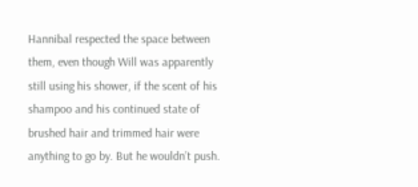Hannibal respected the space between them, even though Will was apparently still using his shower, if the scent of his shampoo and his continued state of brushed hair and trimmed hair were anything to go by. But he wouldn’t push.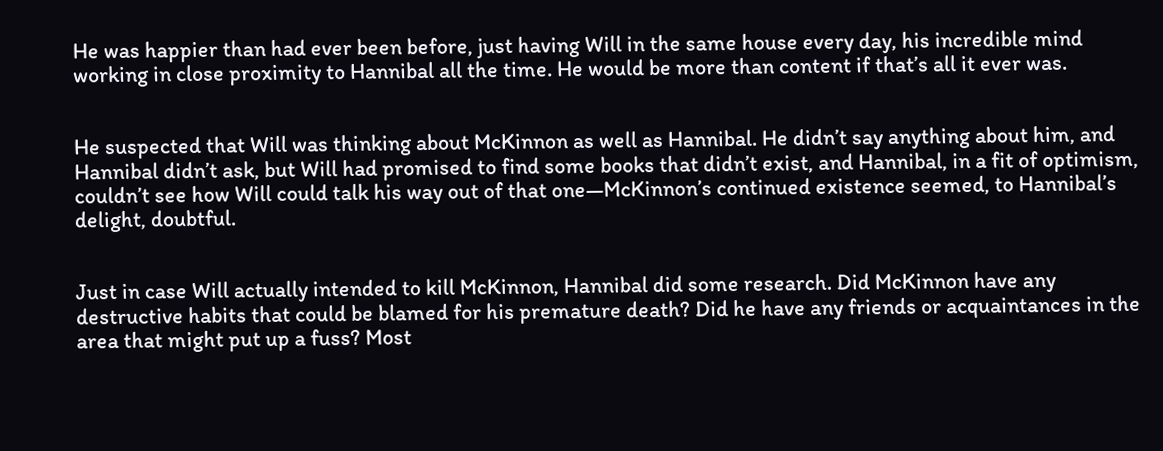He was happier than had ever been before, just having Will in the same house every day, his incredible mind working in close proximity to Hannibal all the time. He would be more than content if that’s all it ever was.


He suspected that Will was thinking about McKinnon as well as Hannibal. He didn’t say anything about him, and Hannibal didn’t ask, but Will had promised to find some books that didn’t exist, and Hannibal, in a fit of optimism, couldn’t see how Will could talk his way out of that one—McKinnon’s continued existence seemed, to Hannibal’s delight, doubtful.


Just in case Will actually intended to kill McKinnon, Hannibal did some research. Did McKinnon have any destructive habits that could be blamed for his premature death? Did he have any friends or acquaintances in the area that might put up a fuss? Most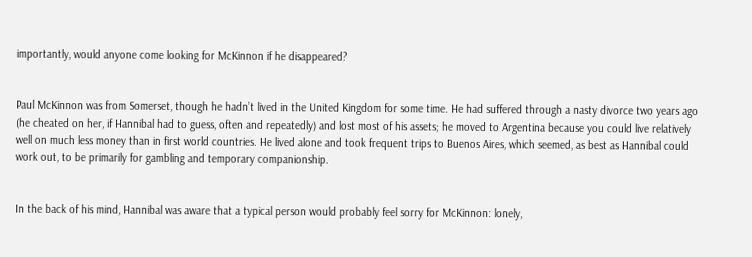importantly, would anyone come looking for McKinnon if he disappeared?


Paul McKinnon was from Somerset, though he hadn’t lived in the United Kingdom for some time. He had suffered through a nasty divorce two years ago (he cheated on her, if Hannibal had to guess, often and repeatedly) and lost most of his assets; he moved to Argentina because you could live relatively well on much less money than in first world countries. He lived alone and took frequent trips to Buenos Aires, which seemed, as best as Hannibal could work out, to be primarily for gambling and temporary companionship.


In the back of his mind, Hannibal was aware that a typical person would probably feel sorry for McKinnon: lonely,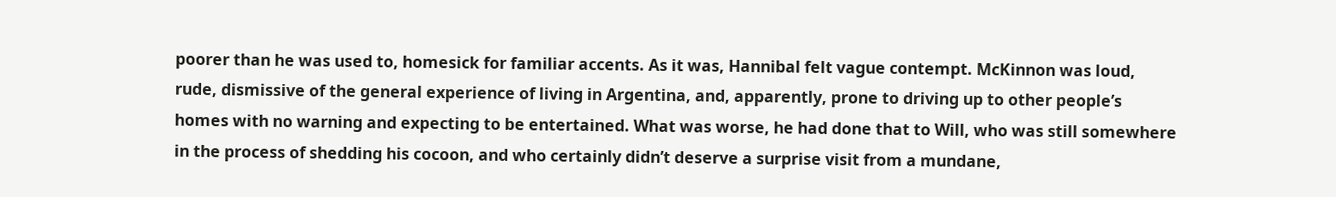poorer than he was used to, homesick for familiar accents. As it was, Hannibal felt vague contempt. McKinnon was loud, rude, dismissive of the general experience of living in Argentina, and, apparently, prone to driving up to other people’s homes with no warning and expecting to be entertained. What was worse, he had done that to Will, who was still somewhere in the process of shedding his cocoon, and who certainly didn’t deserve a surprise visit from a mundane,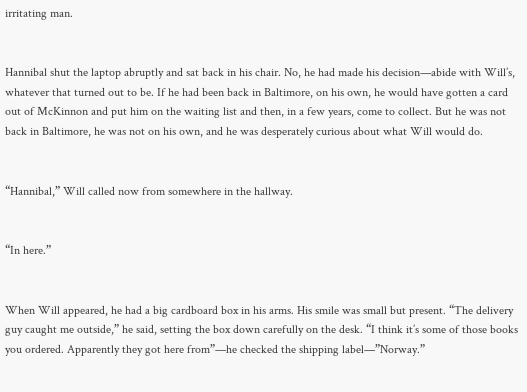irritating man.


Hannibal shut the laptop abruptly and sat back in his chair. No, he had made his decision—abide with Will’s, whatever that turned out to be. If he had been back in Baltimore, on his own, he would have gotten a card out of McKinnon and put him on the waiting list and then, in a few years, come to collect. But he was not back in Baltimore, he was not on his own, and he was desperately curious about what Will would do.


“Hannibal,” Will called now from somewhere in the hallway.


“In here.”


When Will appeared, he had a big cardboard box in his arms. His smile was small but present. “The delivery guy caught me outside,” he said, setting the box down carefully on the desk. “I think it’s some of those books you ordered. Apparently they got here from”—he checked the shipping label—”Norway.”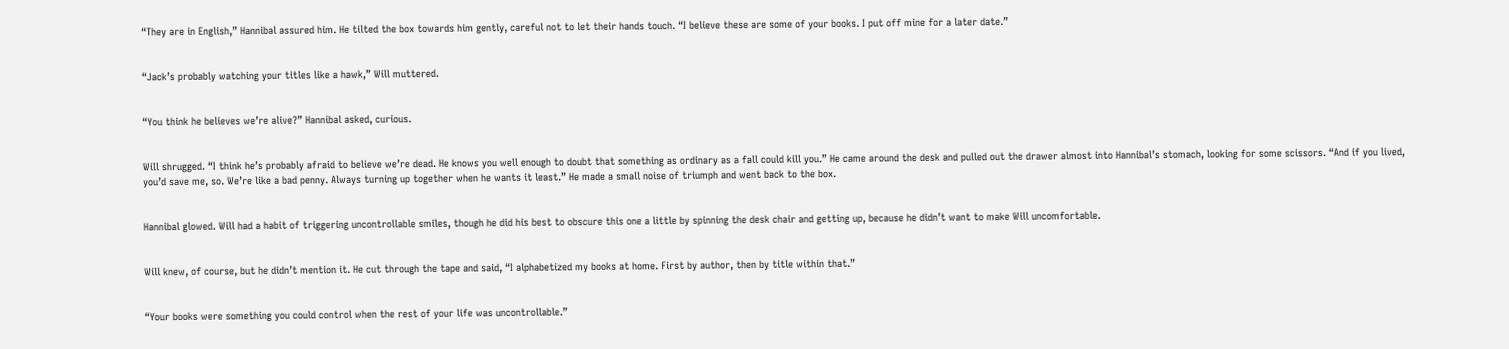“They are in English,” Hannibal assured him. He tilted the box towards him gently, careful not to let their hands touch. “I believe these are some of your books. I put off mine for a later date.”


“Jack’s probably watching your titles like a hawk,” Will muttered.


“You think he believes we’re alive?” Hannibal asked, curious.


Will shrugged. “I think he’s probably afraid to believe we’re dead. He knows you well enough to doubt that something as ordinary as a fall could kill you.” He came around the desk and pulled out the drawer almost into Hannibal’s stomach, looking for some scissors. “And if you lived, you’d save me, so. We’re like a bad penny. Always turning up together when he wants it least.” He made a small noise of triumph and went back to the box.


Hannibal glowed. Will had a habit of triggering uncontrollable smiles, though he did his best to obscure this one a little by spinning the desk chair and getting up, because he didn’t want to make Will uncomfortable.


Will knew, of course, but he didn’t mention it. He cut through the tape and said, “I alphabetized my books at home. First by author, then by title within that.”


“Your books were something you could control when the rest of your life was uncontrollable.”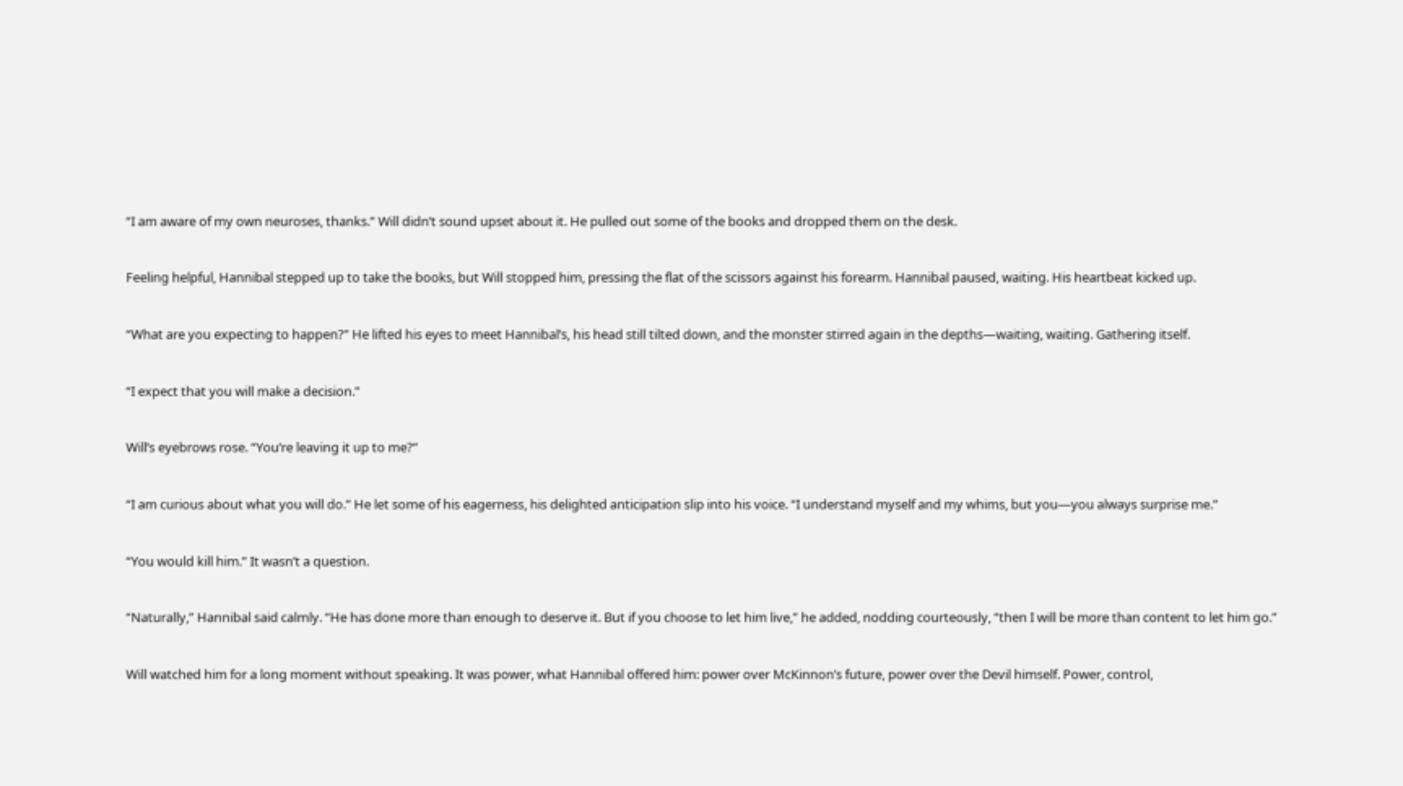“I am aware of my own neuroses, thanks.” Will didn’t sound upset about it. He pulled out some of the books and dropped them on the desk.


Feeling helpful, Hannibal stepped up to take the books, but Will stopped him, pressing the flat of the scissors against his forearm. Hannibal paused, waiting. His heartbeat kicked up.


“What are you expecting to happen?” He lifted his eyes to meet Hannibal’s, his head still tilted down, and the monster stirred again in the depths—waiting, waiting. Gathering itself.


“I expect that you will make a decision.”


Will’s eyebrows rose. “You’re leaving it up to me?”


“I am curious about what you will do.” He let some of his eagerness, his delighted anticipation slip into his voice. “I understand myself and my whims, but you—you always surprise me.”


“You would kill him.” It wasn’t a question.


“Naturally,” Hannibal said calmly. “He has done more than enough to deserve it. But if you choose to let him live,” he added, nodding courteously, “then I will be more than content to let him go.”


Will watched him for a long moment without speaking. It was power, what Hannibal offered him: power over McKinnon’s future, power over the Devil himself. Power, control,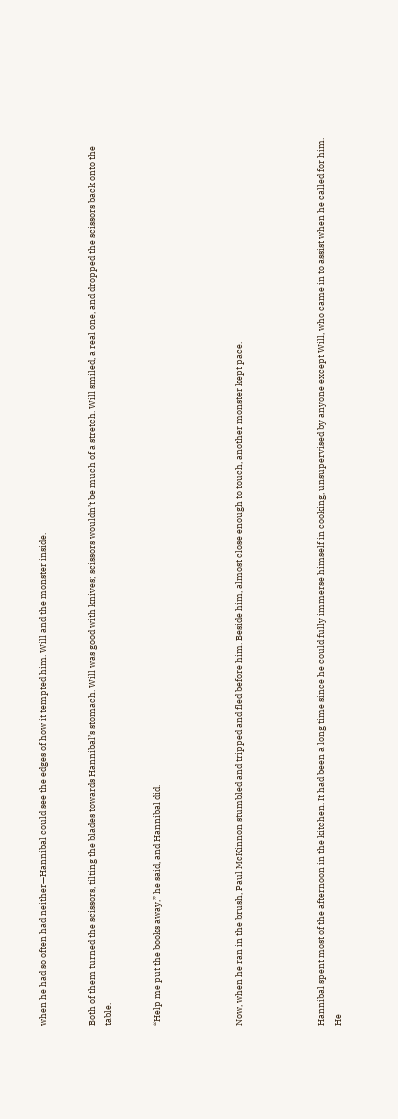when he had so often had neither—Hannibal could see the edges of how it tempted him. Will and the monster inside.


Both of them turned the scissors, tilting the blades towards Hannibal’s stomach. Will was good with knives; scissors wouldn’t be much of a stretch. Will smiled, a real one, and dropped the scissors back onto the table.


“Help me put the books away,” he said, and Hannibal did.




Now, when he ran in the brush, Paul McKinnon stumbled and tripped and fled before him. Beside him, almost close enough to touch, another monster kept pace.




Hannibal spent most of the afternoon in the kitchen. It had been a long time since he could fully immerse himself in cooking, unsupervised by anyone except Will, who came in to assist when he called for him. He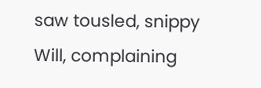saw tousled, snippy Will, complaining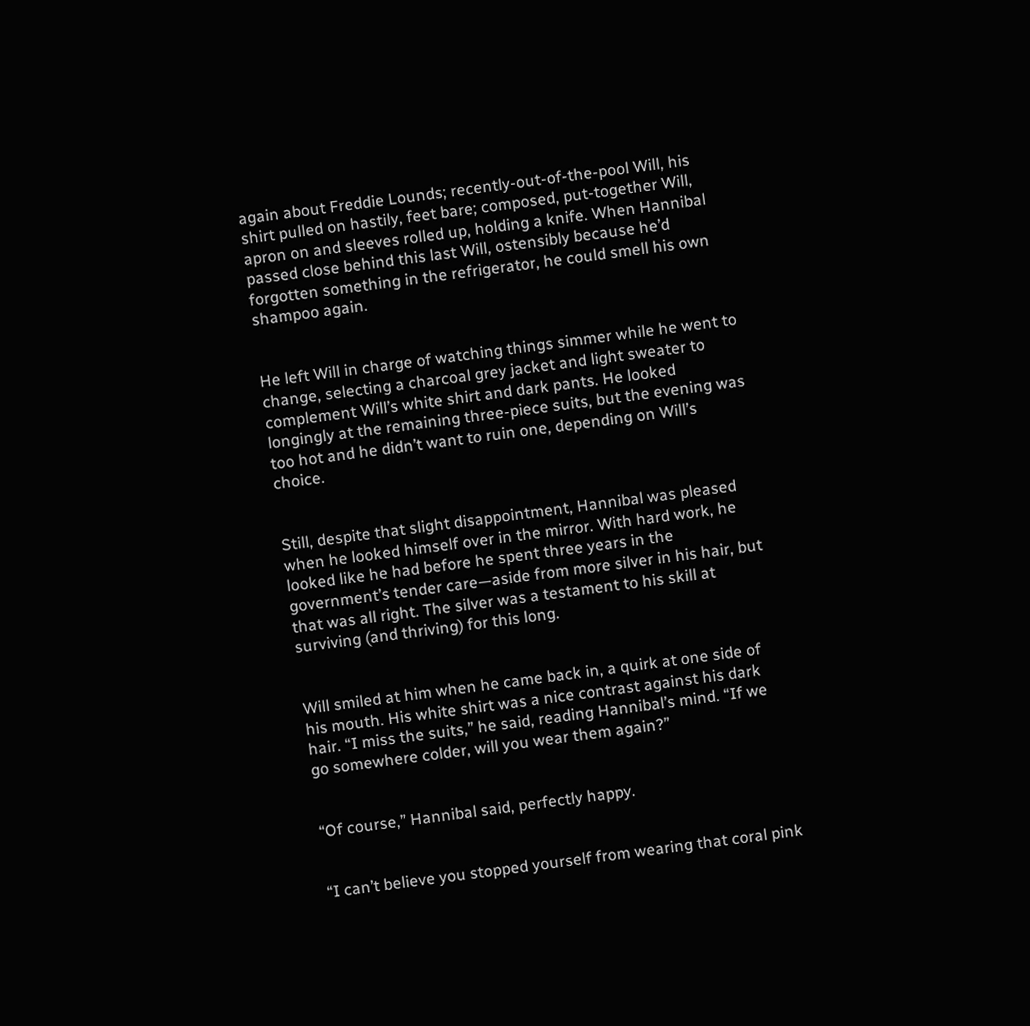again about Freddie Lounds; recently-out-of-the-pool Will, his shirt pulled on hastily, feet bare; composed, put-together Will, apron on and sleeves rolled up, holding a knife. When Hannibal passed close behind this last Will, ostensibly because he’d forgotten something in the refrigerator, he could smell his own shampoo again.


He left Will in charge of watching things simmer while he went to change, selecting a charcoal grey jacket and light sweater to complement Will’s white shirt and dark pants. He looked longingly at the remaining three-piece suits, but the evening was too hot and he didn’t want to ruin one, depending on Will’s choice.


Still, despite that slight disappointment, Hannibal was pleased when he looked himself over in the mirror. With hard work, he looked like he had before he spent three years in the government’s tender care—aside from more silver in his hair, but that was all right. The silver was a testament to his skill at surviving (and thriving) for this long.


Will smiled at him when he came back in, a quirk at one side of his mouth. His white shirt was a nice contrast against his dark hair. “I miss the suits,” he said, reading Hannibal’s mind. “If we go somewhere colder, will you wear them again?”


“Of course,” Hannibal said, perfectly happy.


“I can’t believe you stopped yourself from wearing that coral pink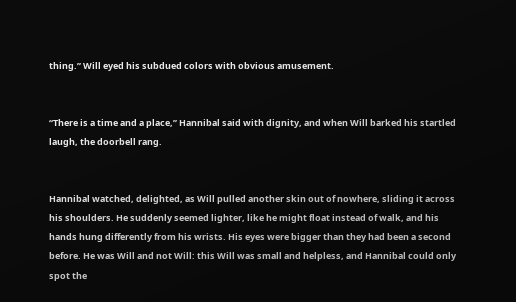thing.” Will eyed his subdued colors with obvious amusement.


“There is a time and a place,” Hannibal said with dignity, and when Will barked his startled laugh, the doorbell rang.


Hannibal watched, delighted, as Will pulled another skin out of nowhere, sliding it across his shoulders. He suddenly seemed lighter, like he might float instead of walk, and his hands hung differently from his wrists. His eyes were bigger than they had been a second before. He was Will and not Will: this Will was small and helpless, and Hannibal could only spot the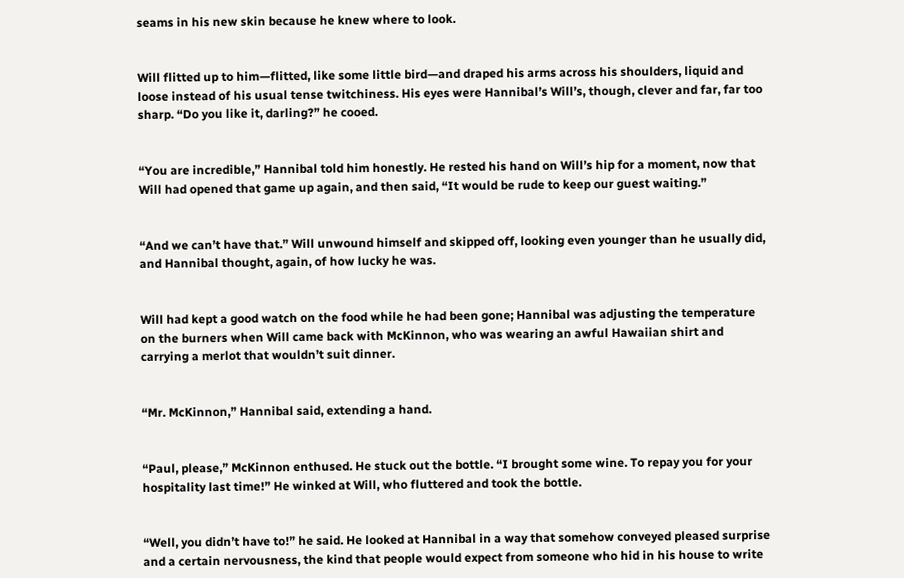seams in his new skin because he knew where to look.


Will flitted up to him—flitted, like some little bird—and draped his arms across his shoulders, liquid and loose instead of his usual tense twitchiness. His eyes were Hannibal’s Will’s, though, clever and far, far too sharp. “Do you like it, darling?” he cooed.


“You are incredible,” Hannibal told him honestly. He rested his hand on Will’s hip for a moment, now that Will had opened that game up again, and then said, “It would be rude to keep our guest waiting.”


“And we can’t have that.” Will unwound himself and skipped off, looking even younger than he usually did, and Hannibal thought, again, of how lucky he was.


Will had kept a good watch on the food while he had been gone; Hannibal was adjusting the temperature on the burners when Will came back with McKinnon, who was wearing an awful Hawaiian shirt and carrying a merlot that wouldn’t suit dinner.


“Mr. McKinnon,” Hannibal said, extending a hand.


“Paul, please,” McKinnon enthused. He stuck out the bottle. “I brought some wine. To repay you for your hospitality last time!” He winked at Will, who fluttered and took the bottle.


“Well, you didn’t have to!” he said. He looked at Hannibal in a way that somehow conveyed pleased surprise and a certain nervousness, the kind that people would expect from someone who hid in his house to write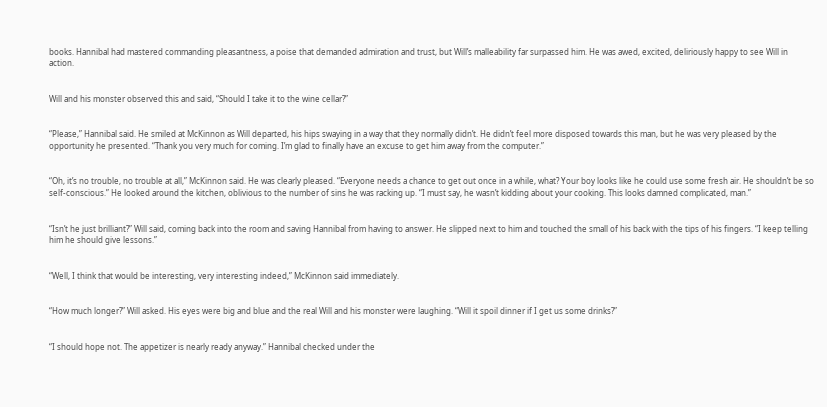books. Hannibal had mastered commanding pleasantness, a poise that demanded admiration and trust, but Will’s malleability far surpassed him. He was awed, excited, deliriously happy to see Will in action.


Will and his monster observed this and said, “Should I take it to the wine cellar?”


“Please,” Hannibal said. He smiled at McKinnon as Will departed, his hips swaying in a way that they normally didn’t. He didn’t feel more disposed towards this man, but he was very pleased by the opportunity he presented. “Thank you very much for coming. I’m glad to finally have an excuse to get him away from the computer.”


“Oh, it’s no trouble, no trouble at all,” McKinnon said. He was clearly pleased. “Everyone needs a chance to get out once in a while, what? Your boy looks like he could use some fresh air. He shouldn’t be so self-conscious.” He looked around the kitchen, oblivious to the number of sins he was racking up. “I must say, he wasn’t kidding about your cooking. This looks damned complicated, man.”


“Isn’t he just brilliant?” Will said, coming back into the room and saving Hannibal from having to answer. He slipped next to him and touched the small of his back with the tips of his fingers. “I keep telling him he should give lessons.”


“Well, I think that would be interesting, very interesting indeed,” McKinnon said immediately.


“How much longer?” Will asked. His eyes were big and blue and the real Will and his monster were laughing. “Will it spoil dinner if I get us some drinks?”


“I should hope not. The appetizer is nearly ready anyway.” Hannibal checked under the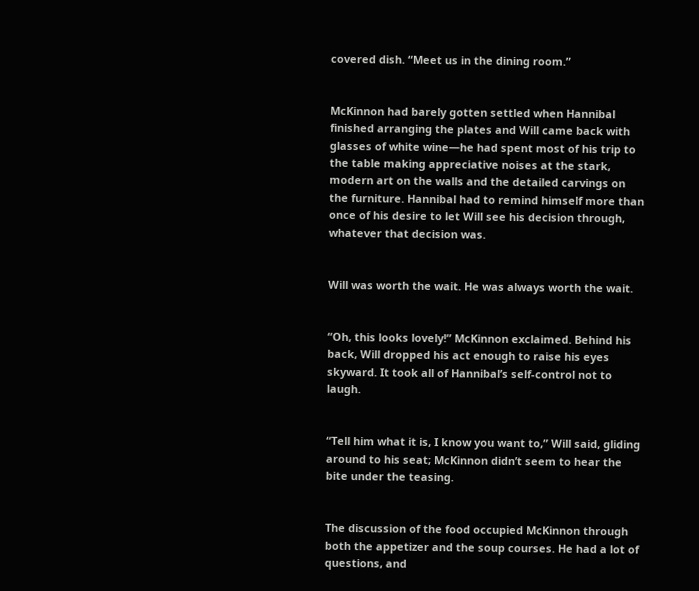covered dish. “Meet us in the dining room.”


McKinnon had barely gotten settled when Hannibal finished arranging the plates and Will came back with glasses of white wine—he had spent most of his trip to the table making appreciative noises at the stark, modern art on the walls and the detailed carvings on the furniture. Hannibal had to remind himself more than once of his desire to let Will see his decision through, whatever that decision was.


Will was worth the wait. He was always worth the wait.


“Oh, this looks lovely!” McKinnon exclaimed. Behind his back, Will dropped his act enough to raise his eyes skyward. It took all of Hannibal’s self-control not to laugh.


“Tell him what it is, I know you want to,” Will said, gliding around to his seat; McKinnon didn’t seem to hear the bite under the teasing.


The discussion of the food occupied McKinnon through both the appetizer and the soup courses. He had a lot of questions, and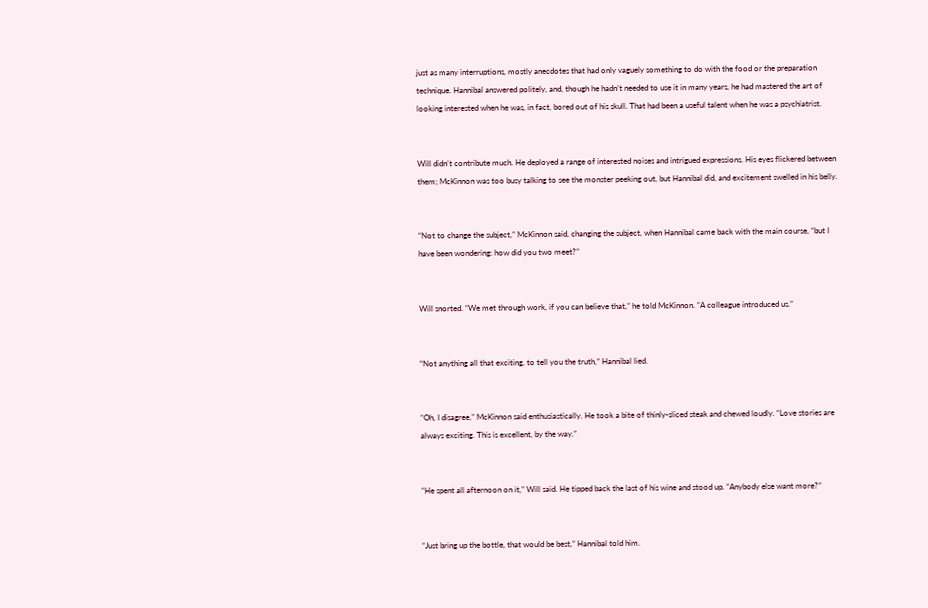just as many interruptions, mostly anecdotes that had only vaguely something to do with the food or the preparation technique. Hannibal answered politely, and, though he hadn’t needed to use it in many years, he had mastered the art of looking interested when he was, in fact, bored out of his skull. That had been a useful talent when he was a psychiatrist.


Will didn’t contribute much. He deployed a range of interested noises and intrigued expressions. His eyes flickered between them; McKinnon was too busy talking to see the monster peeking out, but Hannibal did, and excitement swelled in his belly.


“Not to change the subject,” McKinnon said, changing the subject, when Hannibal came back with the main course, “but I have been wondering: how did you two meet?”


Will snorted. “We met through work, if you can believe that,” he told McKinnon. “A colleague introduced us.”


“Not anything all that exciting, to tell you the truth,” Hannibal lied.


“Oh, I disagree,” McKinnon said enthusiastically. He took a bite of thinly-sliced steak and chewed loudly. “Love stories are always exciting. This is excellent, by the way.”


“He spent all afternoon on it,” Will said. He tipped back the last of his wine and stood up. “Anybody else want more?”


“Just bring up the bottle, that would be best,” Hannibal told him.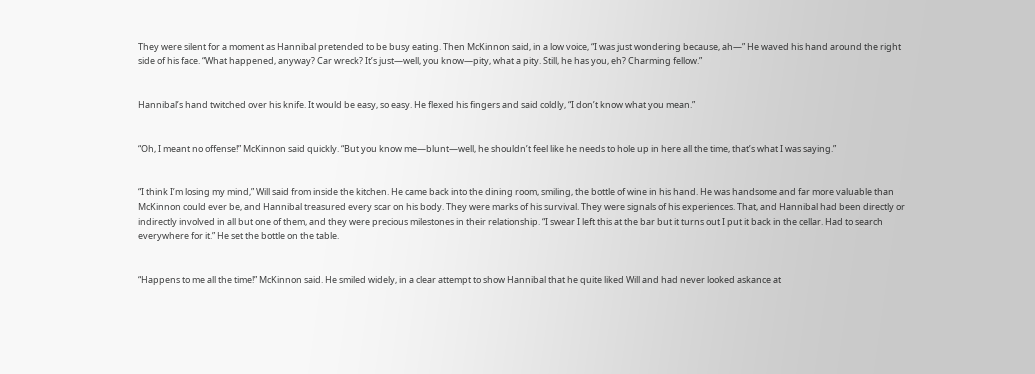They were silent for a moment as Hannibal pretended to be busy eating. Then McKinnon said, in a low voice, “I was just wondering because, ah—” He waved his hand around the right side of his face. “What happened, anyway? Car wreck? It’s just—well, you know—pity, what a pity. Still, he has you, eh? Charming fellow.”


Hannibal’s hand twitched over his knife. It would be easy, so easy. He flexed his fingers and said coldly, “I don’t know what you mean.”


“Oh, I meant no offense!” McKinnon said quickly. “But you know me—blunt—well, he shouldn’t feel like he needs to hole up in here all the time, that’s what I was saying.”


“I think I’m losing my mind,” Will said from inside the kitchen. He came back into the dining room, smiling, the bottle of wine in his hand. He was handsome and far more valuable than McKinnon could ever be, and Hannibal treasured every scar on his body. They were marks of his survival. They were signals of his experiences. That, and Hannibal had been directly or indirectly involved in all but one of them, and they were precious milestones in their relationship. “I swear I left this at the bar but it turns out I put it back in the cellar. Had to search everywhere for it.” He set the bottle on the table.


“Happens to me all the time!” McKinnon said. He smiled widely, in a clear attempt to show Hannibal that he quite liked Will and had never looked askance at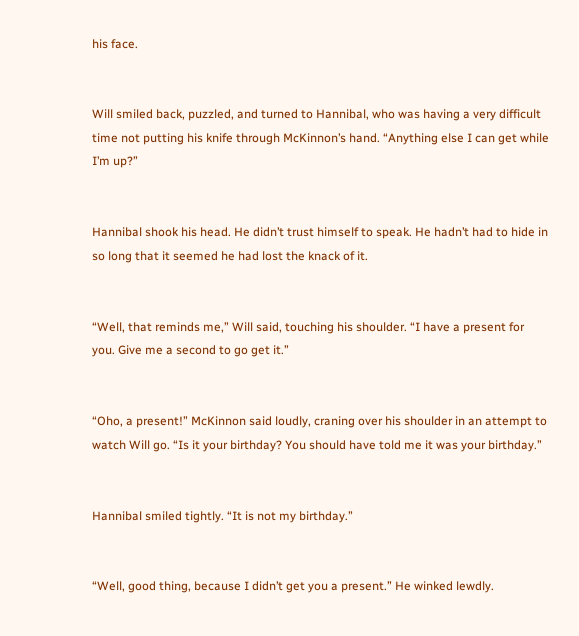his face.


Will smiled back, puzzled, and turned to Hannibal, who was having a very difficult time not putting his knife through McKinnon’s hand. “Anything else I can get while I’m up?”


Hannibal shook his head. He didn’t trust himself to speak. He hadn’t had to hide in so long that it seemed he had lost the knack of it.


“Well, that reminds me,” Will said, touching his shoulder. “I have a present for you. Give me a second to go get it.”


“Oho, a present!” McKinnon said loudly, craning over his shoulder in an attempt to watch Will go. “Is it your birthday? You should have told me it was your birthday.”


Hannibal smiled tightly. “It is not my birthday.”


“Well, good thing, because I didn’t get you a present.” He winked lewdly.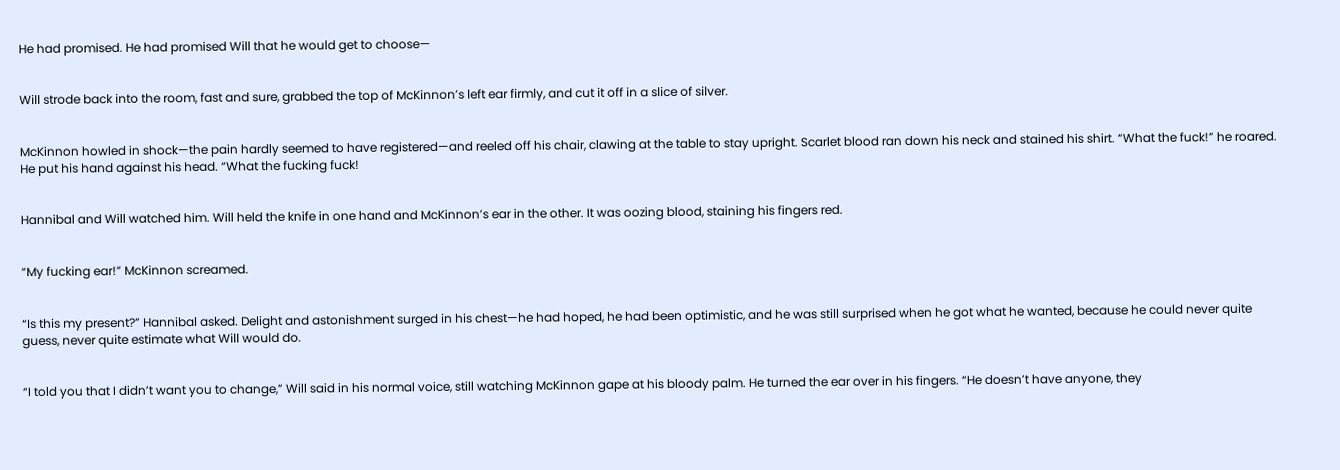He had promised. He had promised Will that he would get to choose—


Will strode back into the room, fast and sure, grabbed the top of McKinnon’s left ear firmly, and cut it off in a slice of silver.


McKinnon howled in shock—the pain hardly seemed to have registered—and reeled off his chair, clawing at the table to stay upright. Scarlet blood ran down his neck and stained his shirt. “What the fuck!” he roared. He put his hand against his head. “What the fucking fuck!


Hannibal and Will watched him. Will held the knife in one hand and McKinnon’s ear in the other. It was oozing blood, staining his fingers red.


“My fucking ear!” McKinnon screamed.


“Is this my present?” Hannibal asked. Delight and astonishment surged in his chest—he had hoped, he had been optimistic, and he was still surprised when he got what he wanted, because he could never quite guess, never quite estimate what Will would do.


“I told you that I didn’t want you to change,” Will said in his normal voice, still watching McKinnon gape at his bloody palm. He turned the ear over in his fingers. “He doesn’t have anyone, they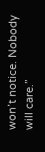won’t notice. Nobody will care.”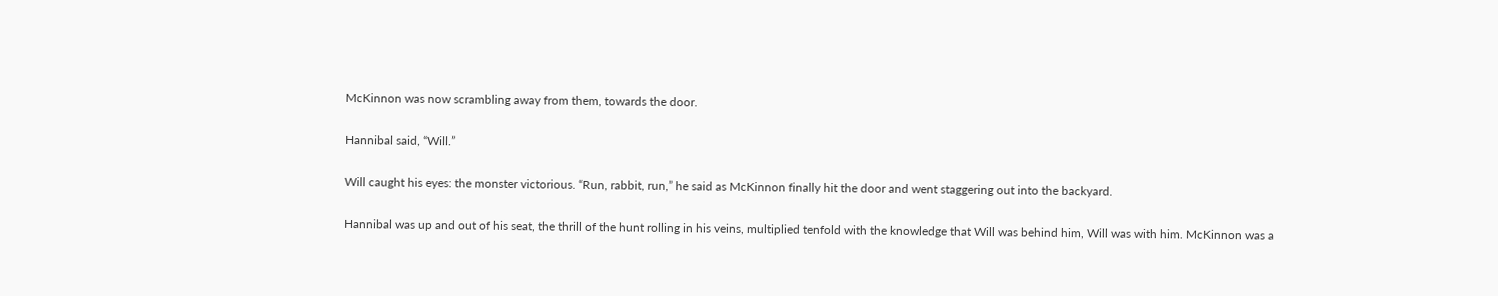McKinnon was now scrambling away from them, towards the door.


Hannibal said, “Will.”


Will caught his eyes: the monster victorious. “Run, rabbit, run,” he said as McKinnon finally hit the door and went staggering out into the backyard.


Hannibal was up and out of his seat, the thrill of the hunt rolling in his veins, multiplied tenfold with the knowledge that Will was behind him, Will was with him. McKinnon was a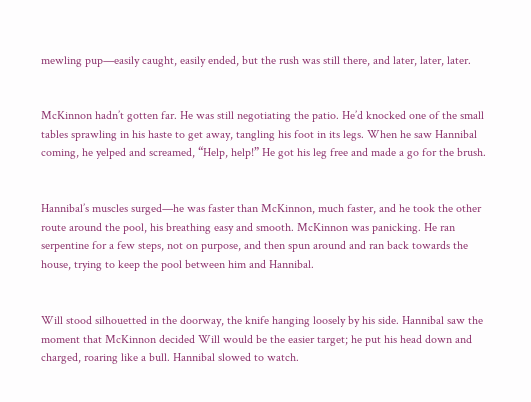mewling pup—easily caught, easily ended, but the rush was still there, and later, later, later.


McKinnon hadn’t gotten far. He was still negotiating the patio. He’d knocked one of the small tables sprawling in his haste to get away, tangling his foot in its legs. When he saw Hannibal coming, he yelped and screamed, “Help, help!” He got his leg free and made a go for the brush.


Hannibal’s muscles surged—he was faster than McKinnon, much faster, and he took the other route around the pool, his breathing easy and smooth. McKinnon was panicking. He ran serpentine for a few steps, not on purpose, and then spun around and ran back towards the house, trying to keep the pool between him and Hannibal.


Will stood silhouetted in the doorway, the knife hanging loosely by his side. Hannibal saw the moment that McKinnon decided Will would be the easier target; he put his head down and charged, roaring like a bull. Hannibal slowed to watch.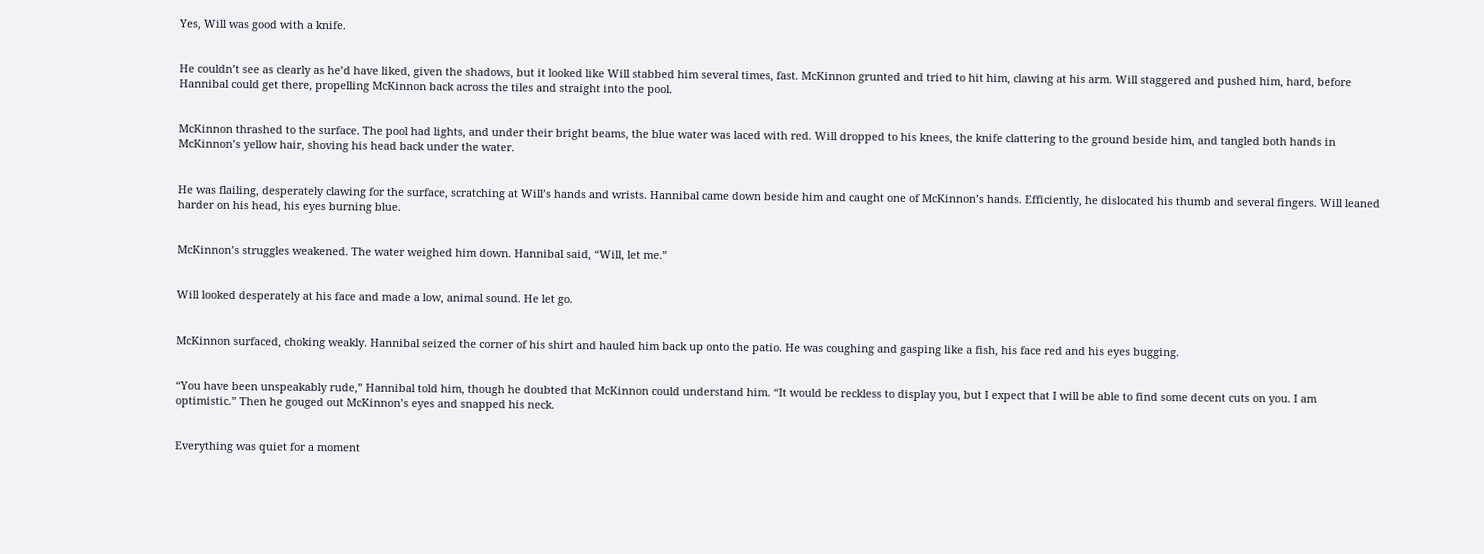Yes, Will was good with a knife.


He couldn’t see as clearly as he’d have liked, given the shadows, but it looked like Will stabbed him several times, fast. McKinnon grunted and tried to hit him, clawing at his arm. Will staggered and pushed him, hard, before Hannibal could get there, propelling McKinnon back across the tiles and straight into the pool.


McKinnon thrashed to the surface. The pool had lights, and under their bright beams, the blue water was laced with red. Will dropped to his knees, the knife clattering to the ground beside him, and tangled both hands in McKinnon’s yellow hair, shoving his head back under the water.


He was flailing, desperately clawing for the surface, scratching at Will’s hands and wrists. Hannibal came down beside him and caught one of McKinnon’s hands. Efficiently, he dislocated his thumb and several fingers. Will leaned harder on his head, his eyes burning blue.


McKinnon’s struggles weakened. The water weighed him down. Hannibal said, “Will, let me.”


Will looked desperately at his face and made a low, animal sound. He let go.


McKinnon surfaced, choking weakly. Hannibal seized the corner of his shirt and hauled him back up onto the patio. He was coughing and gasping like a fish, his face red and his eyes bugging.


“You have been unspeakably rude,” Hannibal told him, though he doubted that McKinnon could understand him. “It would be reckless to display you, but I expect that I will be able to find some decent cuts on you. I am optimistic.” Then he gouged out McKinnon’s eyes and snapped his neck.


Everything was quiet for a moment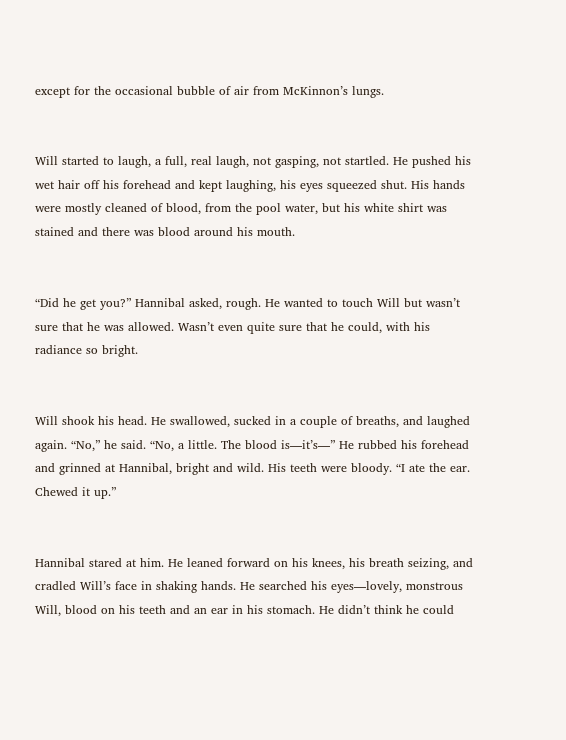except for the occasional bubble of air from McKinnon’s lungs.


Will started to laugh, a full, real laugh, not gasping, not startled. He pushed his wet hair off his forehead and kept laughing, his eyes squeezed shut. His hands were mostly cleaned of blood, from the pool water, but his white shirt was stained and there was blood around his mouth.


“Did he get you?” Hannibal asked, rough. He wanted to touch Will but wasn’t sure that he was allowed. Wasn’t even quite sure that he could, with his radiance so bright.


Will shook his head. He swallowed, sucked in a couple of breaths, and laughed again. “No,” he said. “No, a little. The blood is—it’s—” He rubbed his forehead and grinned at Hannibal, bright and wild. His teeth were bloody. “I ate the ear. Chewed it up.”


Hannibal stared at him. He leaned forward on his knees, his breath seizing, and cradled Will’s face in shaking hands. He searched his eyes—lovely, monstrous Will, blood on his teeth and an ear in his stomach. He didn’t think he could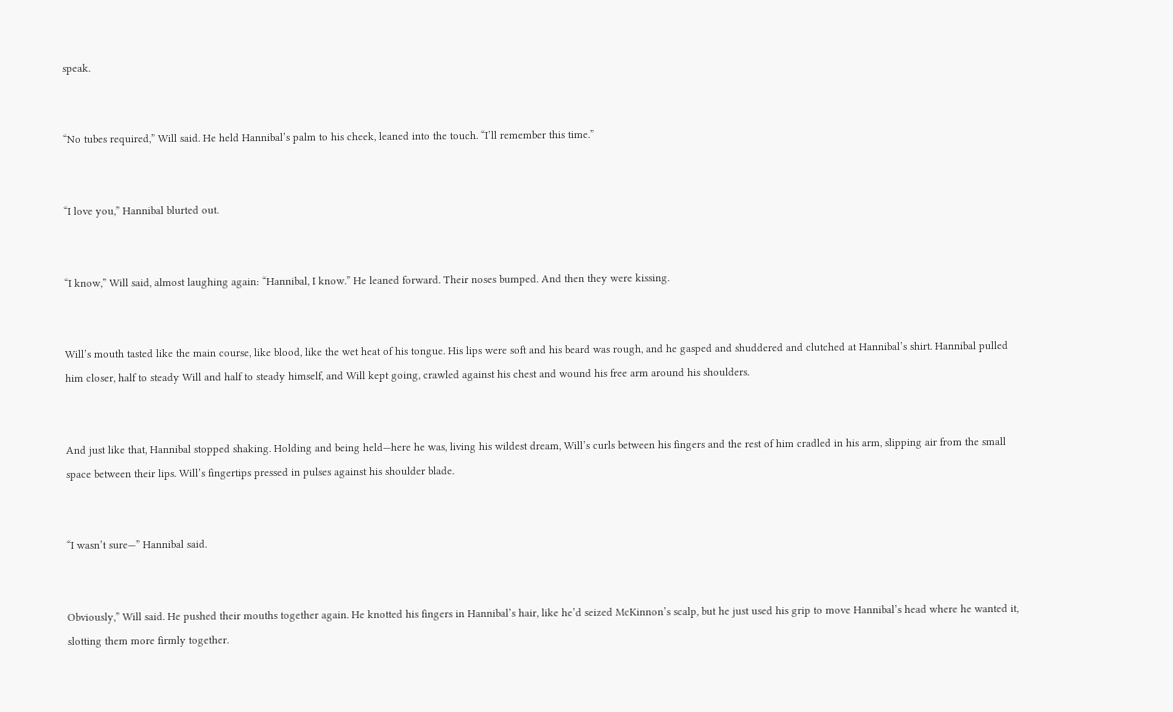speak.


“No tubes required,” Will said. He held Hannibal’s palm to his cheek, leaned into the touch. “I’ll remember this time.”


“I love you,” Hannibal blurted out.


“I know,” Will said, almost laughing again: “Hannibal, I know.” He leaned forward. Their noses bumped. And then they were kissing.


Will’s mouth tasted like the main course, like blood, like the wet heat of his tongue. His lips were soft and his beard was rough, and he gasped and shuddered and clutched at Hannibal’s shirt. Hannibal pulled him closer, half to steady Will and half to steady himself, and Will kept going, crawled against his chest and wound his free arm around his shoulders.


And just like that, Hannibal stopped shaking. Holding and being held—here he was, living his wildest dream, Will’s curls between his fingers and the rest of him cradled in his arm, slipping air from the small space between their lips. Will’s fingertips pressed in pulses against his shoulder blade.


“I wasn’t sure—” Hannibal said.


Obviously,” Will said. He pushed their mouths together again. He knotted his fingers in Hannibal’s hair, like he’d seized McKinnon’s scalp, but he just used his grip to move Hannibal’s head where he wanted it, slotting them more firmly together.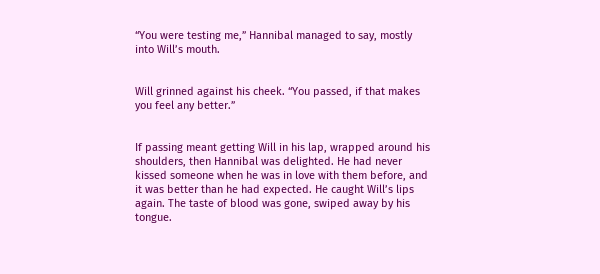“You were testing me,” Hannibal managed to say, mostly into Will’s mouth.


Will grinned against his cheek. “You passed, if that makes you feel any better.”


If passing meant getting Will in his lap, wrapped around his shoulders, then Hannibal was delighted. He had never kissed someone when he was in love with them before, and it was better than he had expected. He caught Will’s lips again. The taste of blood was gone, swiped away by his tongue.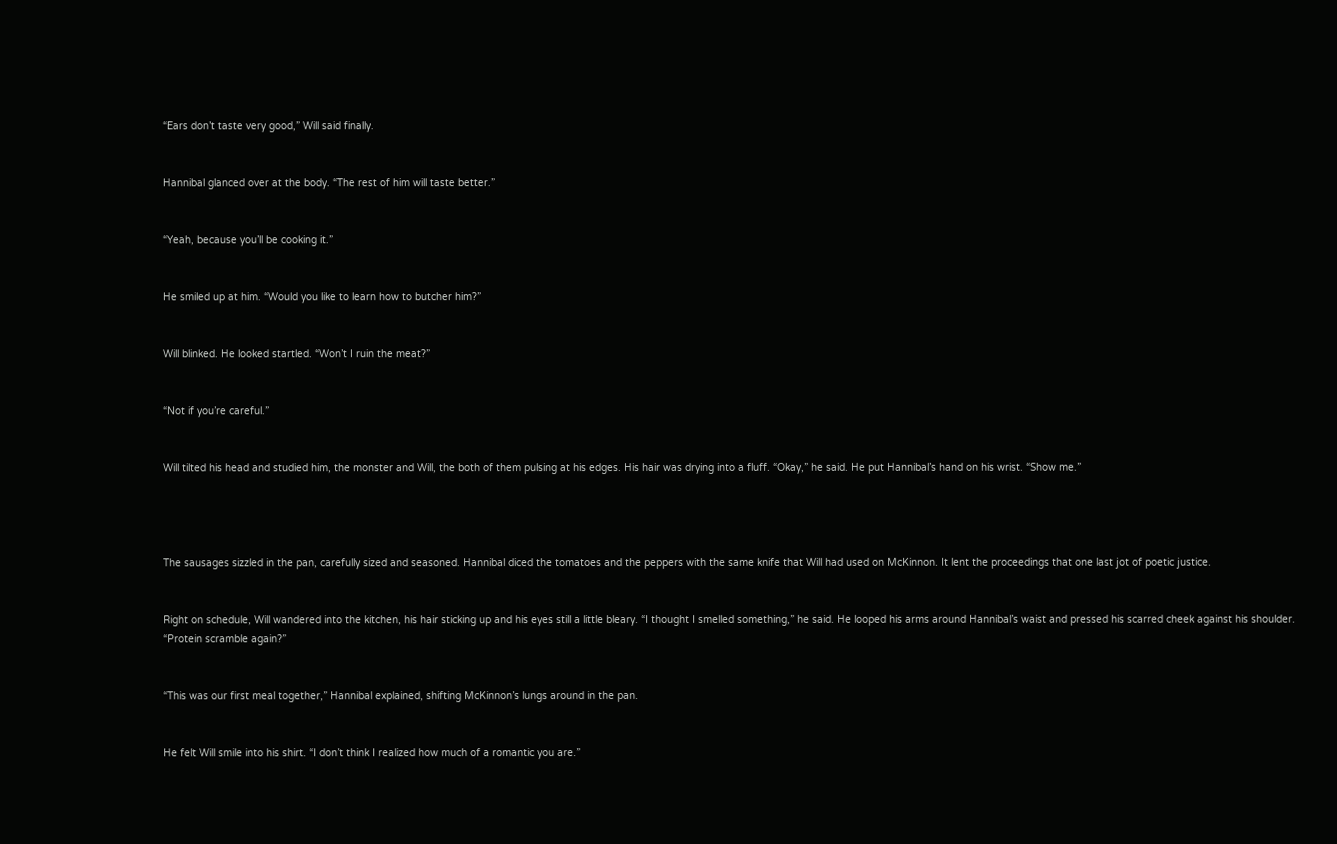“Ears don’t taste very good,” Will said finally.


Hannibal glanced over at the body. “The rest of him will taste better.”


“Yeah, because you’ll be cooking it.”


He smiled up at him. “Would you like to learn how to butcher him?”


Will blinked. He looked startled. “Won’t I ruin the meat?”


“Not if you’re careful.”


Will tilted his head and studied him, the monster and Will, the both of them pulsing at his edges. His hair was drying into a fluff. “Okay,” he said. He put Hannibal’s hand on his wrist. “Show me.”




The sausages sizzled in the pan, carefully sized and seasoned. Hannibal diced the tomatoes and the peppers with the same knife that Will had used on McKinnon. It lent the proceedings that one last jot of poetic justice.


Right on schedule, Will wandered into the kitchen, his hair sticking up and his eyes still a little bleary. “I thought I smelled something,” he said. He looped his arms around Hannibal’s waist and pressed his scarred cheek against his shoulder. “Protein scramble again?”


“This was our first meal together,” Hannibal explained, shifting McKinnon’s lungs around in the pan.


He felt Will smile into his shirt. “I don’t think I realized how much of a romantic you are.”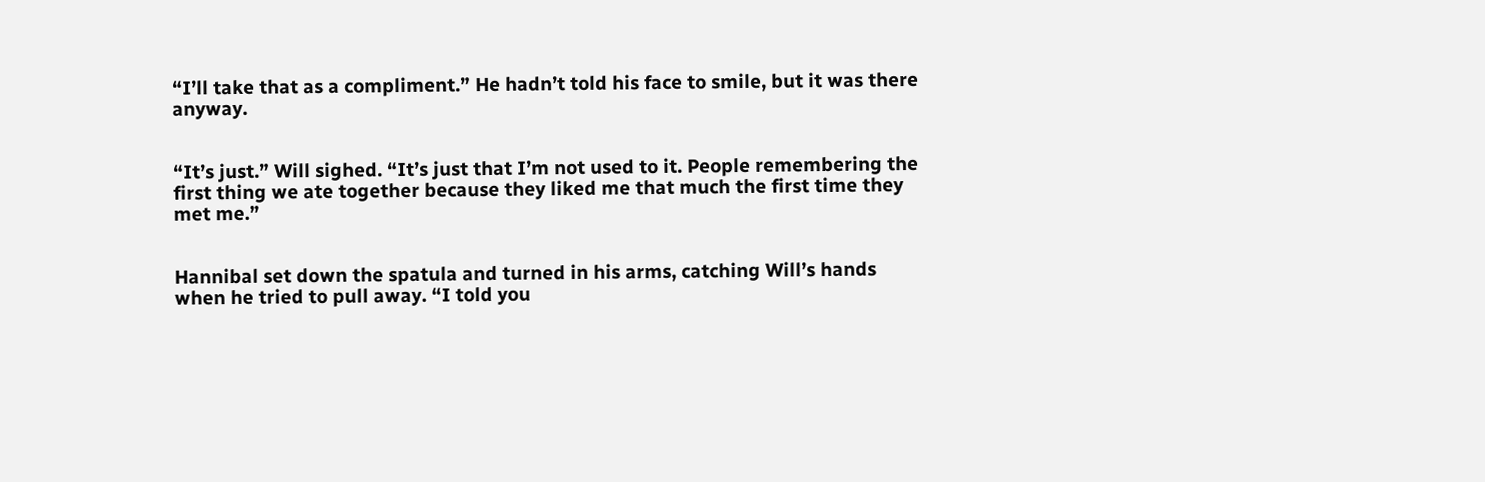“I’ll take that as a compliment.” He hadn’t told his face to smile, but it was there anyway.


“It’s just.” Will sighed. “It’s just that I’m not used to it. People remembering the first thing we ate together because they liked me that much the first time they met me.”


Hannibal set down the spatula and turned in his arms, catching Will’s hands when he tried to pull away. “I told you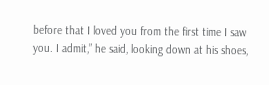before that I loved you from the first time I saw you. I admit,” he said, looking down at his shoes,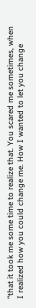“that it took me some time to realize that. You scared me sometimes, when I realized how you could change me. How I wanted to let you change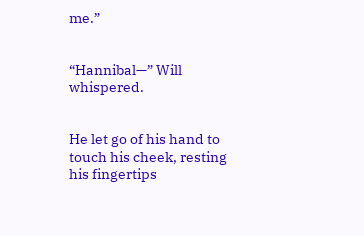me.”


“Hannibal—” Will whispered.


He let go of his hand to touch his cheek, resting his fingertips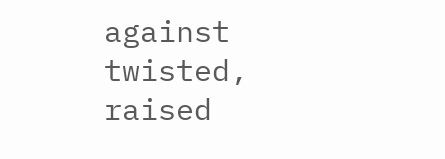against twisted, raised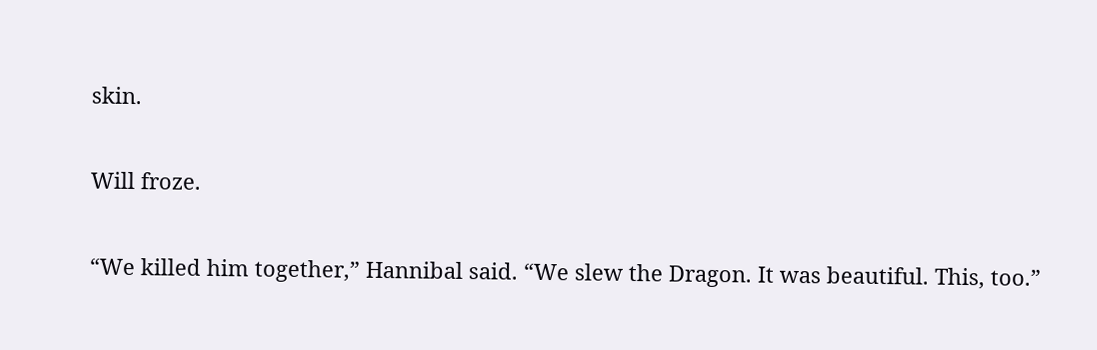skin.


Will froze.


“We killed him together,” Hannibal said. “We slew the Dragon. It was beautiful. This, too.”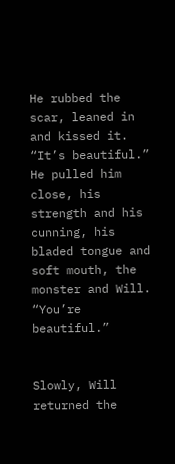He rubbed the scar, leaned in and kissed it. “It’s beautiful.” He pulled him close, his strength and his cunning, his bladed tongue and soft mouth, the monster and Will. “You’re beautiful.”


Slowly, Will returned the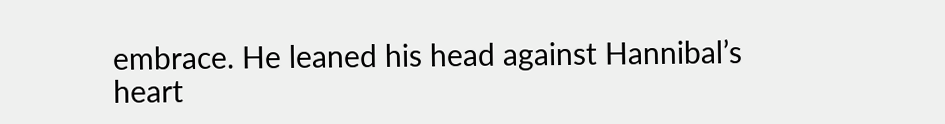embrace. He leaned his head against Hannibal’s heart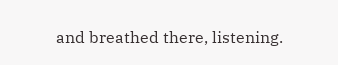and breathed there, listening.